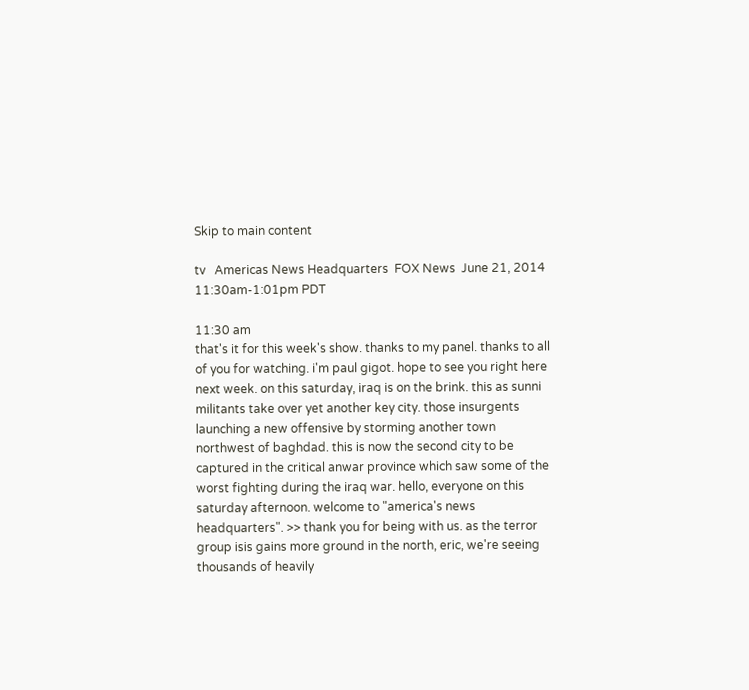Skip to main content

tv   Americas News Headquarters  FOX News  June 21, 2014 11:30am-1:01pm PDT

11:30 am
that's it for this week's show. thanks to my panel. thanks to all of you for watching. i'm paul gigot. hope to see you right here next week. on this saturday, iraq is on the brink. this as sunni militants take over yet another key city. those insurgents launching a new offensive by storming another town northwest of baghdad. this is now the second city to be captured in the critical anwar province which saw some of the worst fighting during the iraq war. hello, everyone on this saturday afternoon. welcome to "america's news headquarters". >> thank you for being with us. as the terror group isis gains more ground in the north, eric, we're seeing thousands of heavily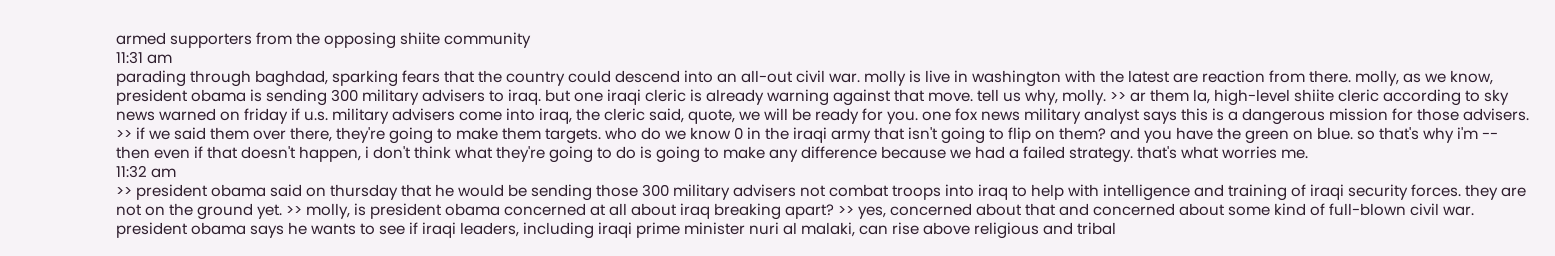armed supporters from the opposing shiite community
11:31 am
parading through baghdad, sparking fears that the country could descend into an all-out civil war. molly is live in washington with the latest are reaction from there. molly, as we know, president obama is sending 300 military advisers to iraq. but one iraqi cleric is already warning against that move. tell us why, molly. >> ar them la, high-level shiite cleric according to sky news warned on friday if u.s. military advisers come into iraq, the cleric said, quote, we will be ready for you. one fox news military analyst says this is a dangerous mission for those advisers. >> if we said them over there, they're going to make them targets. who do we know 0 in the iraqi army that isn't going to flip on them? and you have the green on blue. so that's why i'm -- then even if that doesn't happen, i don't think what they're going to do is going to make any difference because we had a failed strategy. that's what worries me.
11:32 am
>> president obama said on thursday that he would be sending those 300 military advisers not combat troops into iraq to help with intelligence and training of iraqi security forces. they are not on the ground yet. >> molly, is president obama concerned at all about iraq breaking apart? >> yes, concerned about that and concerned about some kind of full-blown civil war. president obama says he wants to see if iraqi leaders, including iraqi prime minister nuri al malaki, can rise above religious and tribal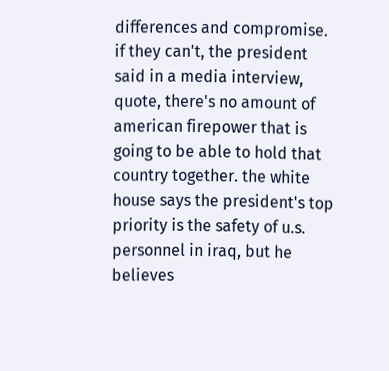differences and compromise. if they can't, the president said in a media interview, quote, there's no amount of american firepower that is going to be able to hold that country together. the white house says the president's top priority is the safety of u.s. personnel in iraq, but he believes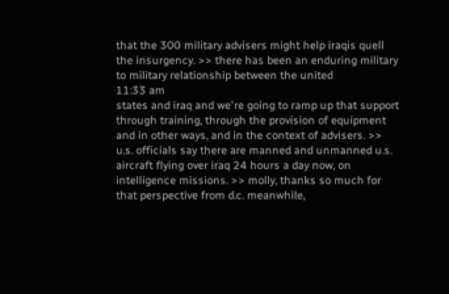that the 300 military advisers might help iraqis quell the insurgency. >> there has been an enduring military to military relationship between the united
11:33 am
states and iraq and we're going to ramp up that support through training, through the provision of equipment and in other ways, and in the context of advisers. >> u.s. officials say there are manned and unmanned u.s. aircraft flying over iraq 24 hours a day now, on intelligence missions. >> molly, thanks so much for that perspective from d.c. meanwhile,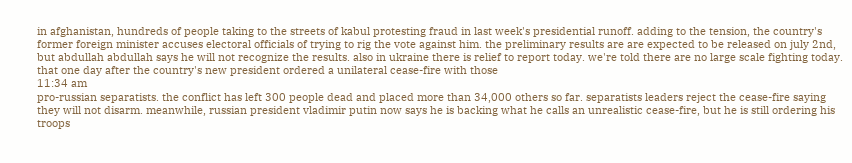in afghanistan, hundreds of people taking to the streets of kabul protesting fraud in last week's presidential runoff. adding to the tension, the country's former foreign minister accuses electoral officials of trying to rig the vote against him. the preliminary results are are expected to be released on july 2nd, but abdullah abdullah says he will not recognize the results. also in ukraine there is relief to report today. we're told there are no large scale fighting today. that one day after the country's new president ordered a unilateral cease-fire with those
11:34 am
pro-russian separatists. the conflict has left 300 people dead and placed more than 34,000 others so far. separatists leaders reject the cease-fire saying they will not disarm. meanwhile, russian president vladimir putin now says he is backing what he calls an unrealistic cease-fire, but he is still ordering his troops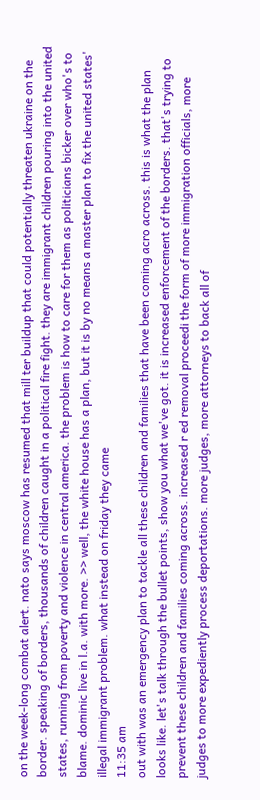on the week-long combat alert. nato says moscow has resumed that mill ter buildup that could potentially threaten ukraine on the border. speaking of borders, thousands of children caught in a political fire fight. they are immigrant children pouring into the united states, running from poverty and violence in central america. the problem is how to care for them as politicians bicker over who's to blame. dominic live in l.a. with more. >> well, the white house has a plan, but it is by no means a master plan to fix the united states' illegal immigrant problem. what instead on friday they came
11:35 am
out with was an emergency plan to tackle all these children and families that have been coming acro across. this is what the plan looks like. let's talk through the bullet points, show you what we've got. it is increased enforcement of the borders. that's trying to prevent these children and families coming across. increased r ed removal proceedi the form of more immigration officials, more judges to more expediently process deportations. more judges, more attorneys to back all of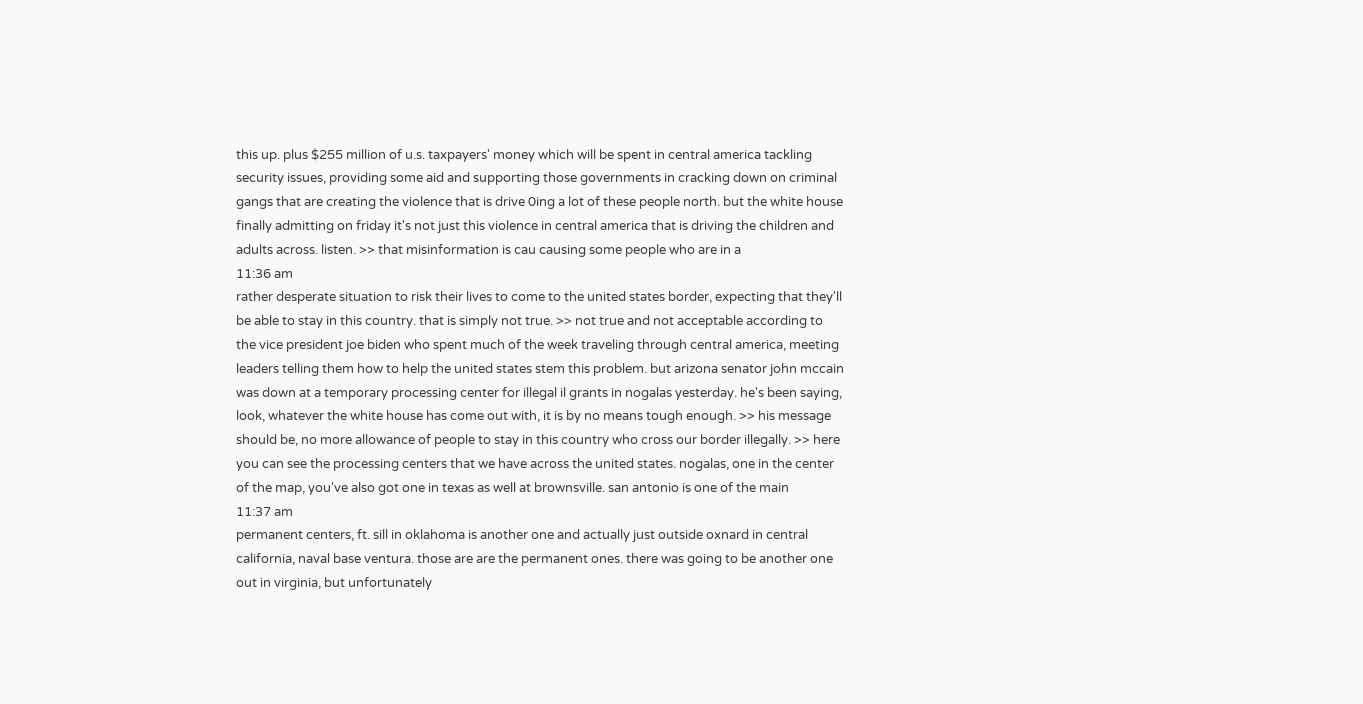this up. plus $255 million of u.s. taxpayers' money which will be spent in central america tackling security issues, providing some aid and supporting those governments in cracking down on criminal gangs that are creating the violence that is drive 0ing a lot of these people north. but the white house finally admitting on friday it's not just this violence in central america that is driving the children and adults across. listen. >> that misinformation is cau causing some people who are in a
11:36 am
rather desperate situation to risk their lives to come to the united states border, expecting that they'll be able to stay in this country. that is simply not true. >> not true and not acceptable according to the vice president joe biden who spent much of the week traveling through central america, meeting leaders telling them how to help the united states stem this problem. but arizona senator john mccain was down at a temporary processing center for illegal il grants in nogalas yesterday. he's been saying, look, whatever the white house has come out with, it is by no means tough enough. >> his message should be, no more allowance of people to stay in this country who cross our border illegally. >> here you can see the processing centers that we have across the united states. nogalas, one in the center of the map, you've also got one in texas as well at brownsville. san antonio is one of the main
11:37 am
permanent centers, ft. sill in oklahoma is another one and actually just outside oxnard in central california, naval base ventura. those are are the permanent ones. there was going to be another one out in virginia, but unfortunately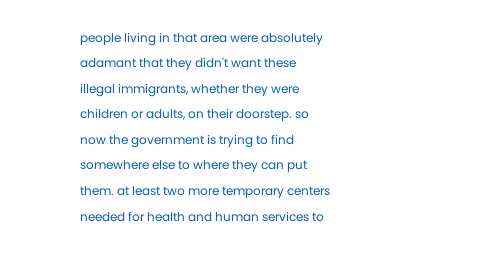people living in that area were absolutely adamant that they didn't want these illegal immigrants, whether they were children or adults, on their doorstep. so now the government is trying to find somewhere else to where they can put them. at least two more temporary centers needed for health and human services to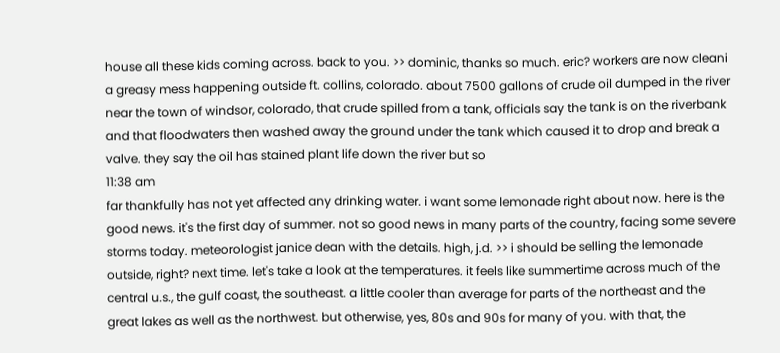house all these kids coming across. back to you. >> dominic, thanks so much. eric? workers are now cleani a greasy mess happening outside ft. collins, colorado. about 7500 gallons of crude oil dumped in the river near the town of windsor, colorado, that crude spilled from a tank, officials say the tank is on the riverbank and that floodwaters then washed away the ground under the tank which caused it to drop and break a valve. they say the oil has stained plant life down the river but so
11:38 am
far thankfully has not yet affected any drinking water. i want some lemonade right about now. here is the good news. it's the first day of summer. not so good news in many parts of the country, facing some severe storms today. meteorologist janice dean with the details. high, j.d. >> i should be selling the lemonade outside, right? next time. let's take a look at the temperatures. it feels like summertime across much of the central u.s., the gulf coast, the southeast. a little cooler than average for parts of the northeast and the great lakes as well as the northwest. but otherwise, yes, 80s and 90s for many of you. with that, the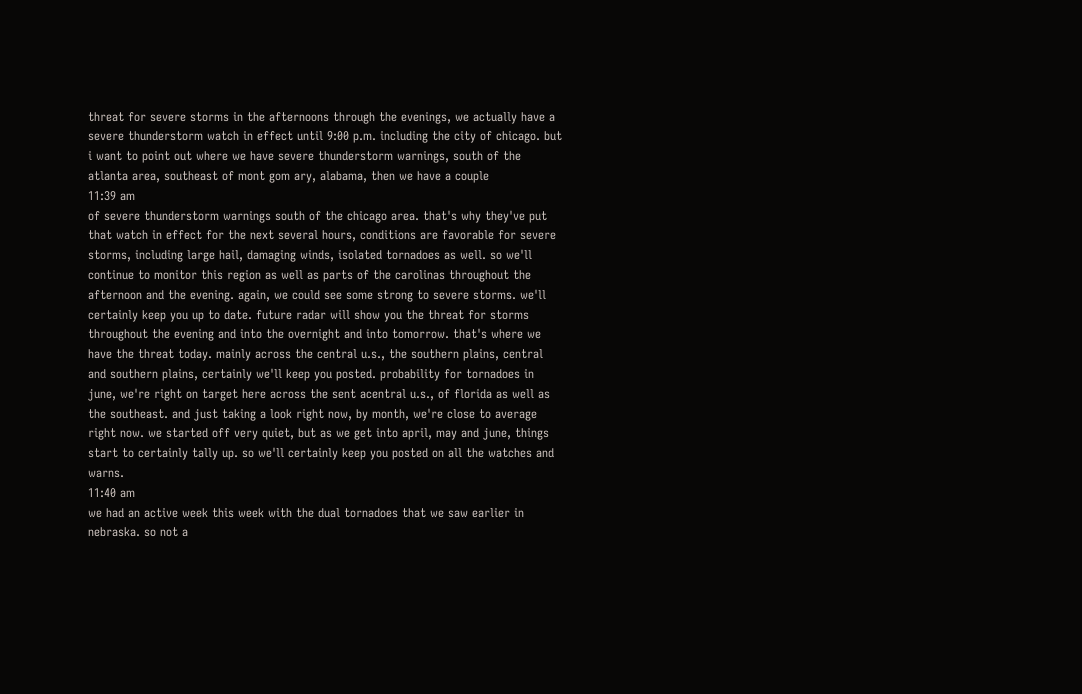threat for severe storms in the afternoons through the evenings, we actually have a severe thunderstorm watch in effect until 9:00 p.m. including the city of chicago. but i want to point out where we have severe thunderstorm warnings, south of the atlanta area, southeast of mont gom ary, alabama, then we have a couple
11:39 am
of severe thunderstorm warnings south of the chicago area. that's why they've put that watch in effect for the next several hours, conditions are favorable for severe storms, including large hail, damaging winds, isolated tornadoes as well. so we'll continue to monitor this region as well as parts of the carolinas throughout the afternoon and the evening. again, we could see some strong to severe storms. we'll certainly keep you up to date. future radar will show you the threat for storms throughout the evening and into the overnight and into tomorrow. that's where we have the threat today. mainly across the central u.s., the southern plains, central and southern plains, certainly we'll keep you posted. probability for tornadoes in june, we're right on target here across the sent acentral u.s., of florida as well as the southeast. and just taking a look right now, by month, we're close to average right now. we started off very quiet, but as we get into april, may and june, things start to certainly tally up. so we'll certainly keep you posted on all the watches and warns.
11:40 am
we had an active week this week with the dual tornadoes that we saw earlier in nebraska. so not a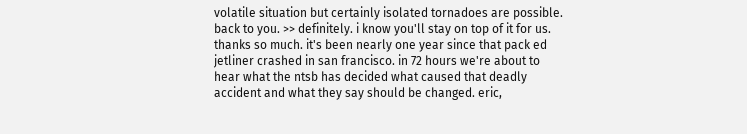volatile situation but certainly isolated tornadoes are possible. back to you. >> definitely. i know you'll stay on top of it for us. thanks so much. it's been nearly one year since that pack ed jetliner crashed in san francisco. in 72 hours we're about to hear what the ntsb has decided what caused that deadly accident and what they say should be changed. eric,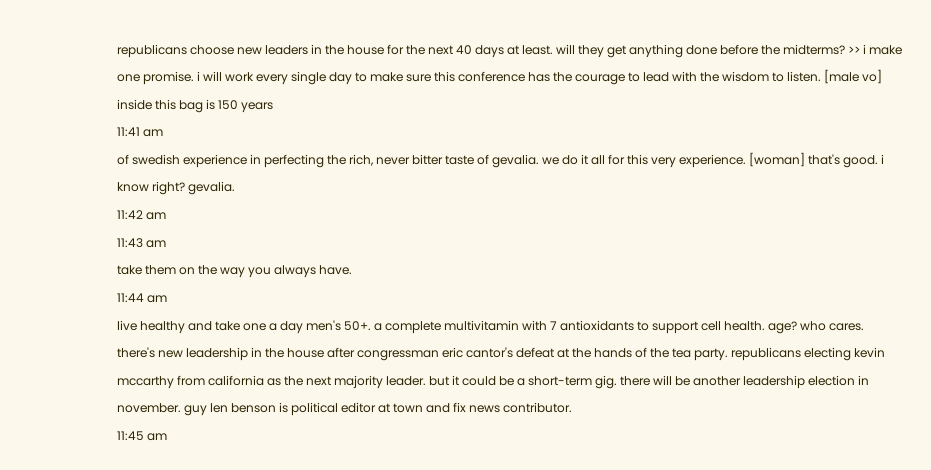republicans choose new leaders in the house for the next 40 days at least. will they get anything done before the midterms? >> i make one promise. i will work every single day to make sure this conference has the courage to lead with the wisdom to listen. [male vo] inside this bag is 150 years
11:41 am
of swedish experience in perfecting the rich, never bitter taste of gevalia. we do it all for this very experience. [woman] that's good. i know right? gevalia.
11:42 am
11:43 am
take them on the way you always have.
11:44 am
live healthy and take one a day men's 50+. a complete multivitamin with 7 antioxidants to support cell health. age? who cares. there's new leadership in the house after congressman eric cantor's defeat at the hands of the tea party. republicans electing kevin mccarthy from california as the next majority leader. but it could be a short-term gig. there will be another leadership election in november. guy len benson is political editor at town and fix news contributor.
11:45 am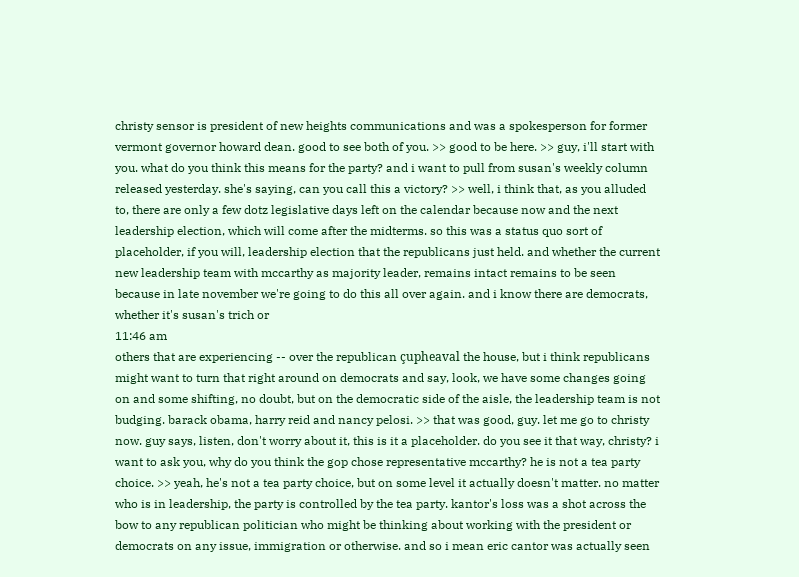christy sensor is president of new heights communications and was a spokesperson for former vermont governor howard dean. good to see both of you. >> good to be here. >> guy, i'll start with you. what do you think this means for the party? and i want to pull from susan's weekly column released yesterday. she's saying, can you call this a victory? >> well, i think that, as you alluded to, there are only a few dotz legislative days left on the calendar because now and the next leadership election, which will come after the midterms. so this was a status quo sort of placeholder, if you will, leadership election that the republicans just held. and whether the current new leadership team with mccarthy as majority leader, remains intact remains to be seen because in late november we're going to do this all over again. and i know there are democrats, whether it's susan's trich or
11:46 am
others that are experiencing -- over the republican çupheaval the house, but i think republicans might want to turn that right around on democrats and say, look, we have some changes going on and some shifting, no doubt, but on the democratic side of the aisle, the leadership team is not budging. barack obama, harry reid and nancy pelosi. >> that was good, guy. let me go to christy now. guy says, listen, don't worry about it, this is it a placeholder. do you see it that way, christy? i want to ask you, why do you think the gop chose representative mccarthy? he is not a tea party choice. >> yeah, he's not a tea party choice, but on some level it actually doesn't matter. no matter who is in leadership, the party is controlled by the tea party. kantor's loss was a shot across the bow to any republican politician who might be thinking about working with the president or democrats on any issue, immigration or otherwise. and so i mean eric cantor was actually seen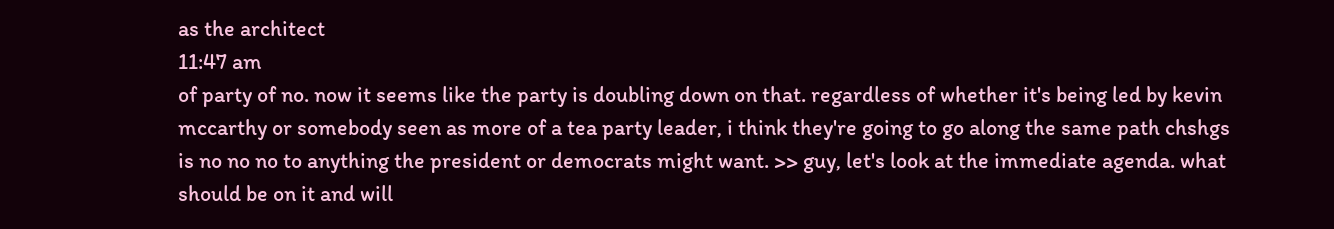as the architect
11:47 am
of party of no. now it seems like the party is doubling down on that. regardless of whether it's being led by kevin mccarthy or somebody seen as more of a tea party leader, i think they're going to go along the same path chshgs is no no no to anything the president or democrats might want. >> guy, let's look at the immediate agenda. what should be on it and will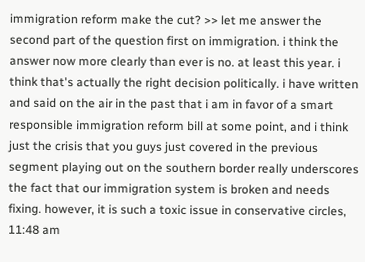immigration reform make the cut? >> let me answer the second part of the question first on immigration. i think the answer now more clearly than ever is no. at least this year. i think that's actually the right decision politically. i have written and said on the air in the past that i am in favor of a smart responsible immigration reform bill at some point, and i think just the crisis that you guys just covered in the previous segment playing out on the southern border really underscores the fact that our immigration system is broken and needs fixing. however, it is such a toxic issue in conservative circles,
11:48 am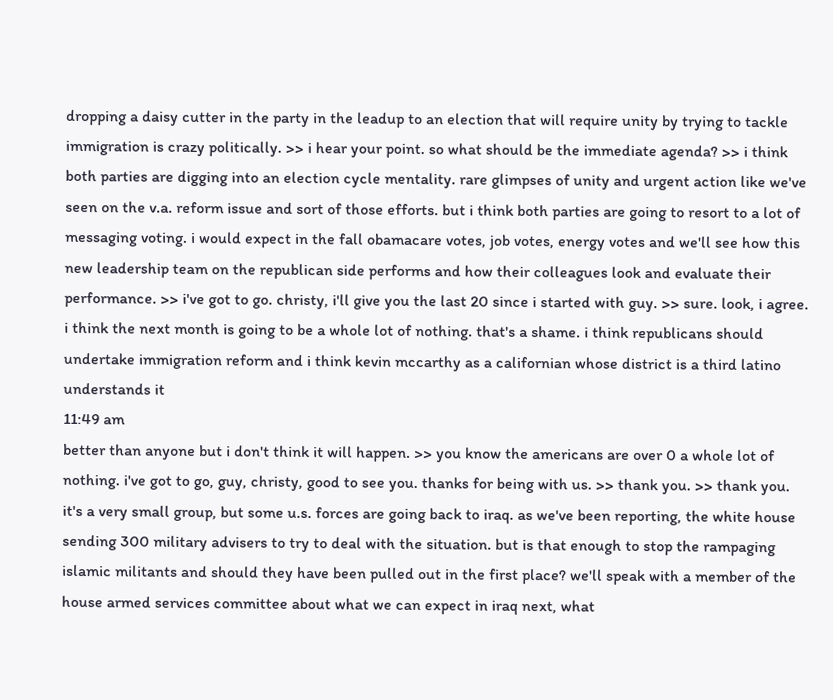dropping a daisy cutter in the party in the leadup to an election that will require unity by trying to tackle immigration is crazy politically. >> i hear your point. so what should be the immediate agenda? >> i think both parties are digging into an election cycle mentality. rare glimpses of unity and urgent action like we've seen on the v.a. reform issue and sort of those efforts. but i think both parties are going to resort to a lot of messaging voting. i would expect in the fall obamacare votes, job votes, energy votes and we'll see how this new leadership team on the republican side performs and how their colleagues look and evaluate their performance. >> i've got to go. christy, i'll give you the last 20 since i started with guy. >> sure. look, i agree. i think the next month is going to be a whole lot of nothing. that's a shame. i think republicans should undertake immigration reform and i think kevin mccarthy as a californian whose district is a third latino understands it
11:49 am
better than anyone but i don't think it will happen. >> you know the americans are over 0 a whole lot of nothing. i've got to go, guy, christy, good to see you. thanks for being with us. >> thank you. >> thank you. it's a very small group, but some u.s. forces are going back to iraq. as we've been reporting, the white house sending 300 military advisers to try to deal with the situation. but is that enough to stop the rampaging islamic militants and should they have been pulled out in the first place? we'll speak with a member of the house armed services committee about what we can expect in iraq next, what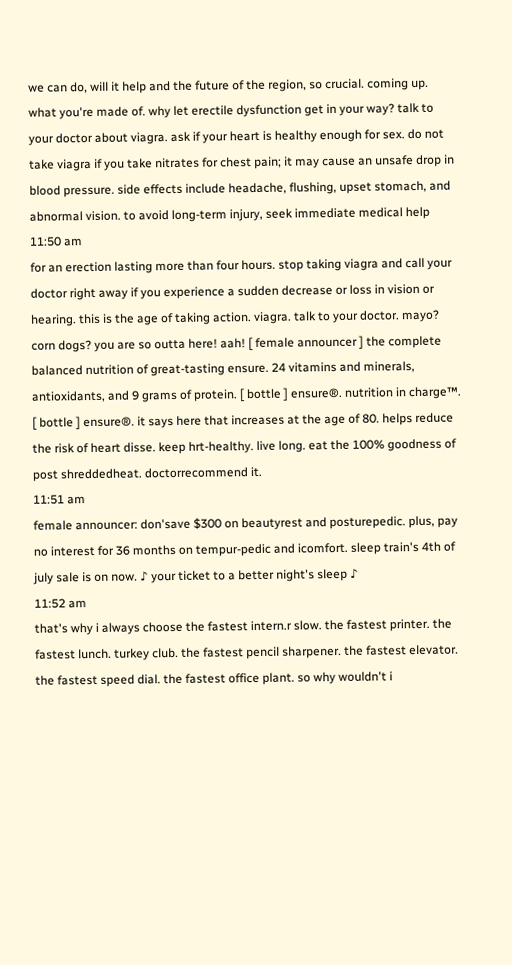we can do, will it help and the future of the region, so crucial. coming up. what you're made of. why let erectile dysfunction get in your way? talk to your doctor about viagra. ask if your heart is healthy enough for sex. do not take viagra if you take nitrates for chest pain; it may cause an unsafe drop in blood pressure. side effects include headache, flushing, upset stomach, and abnormal vision. to avoid long-term injury, seek immediate medical help
11:50 am
for an erection lasting more than four hours. stop taking viagra and call your doctor right away if you experience a sudden decrease or loss in vision or hearing. this is the age of taking action. viagra. talk to your doctor. mayo? corn dogs? you are so outta here! aah! [ female announcer ] the complete balanced nutrition of great-tasting ensure. 24 vitamins and minerals, antioxidants, and 9 grams of protein. [ bottle ] ensure®. nutrition in charge™. [ bottle ] ensure®. it says here that increases at the age of 80. helps reduce the risk of heart disse. keep hrt-healthy. live long. eat the 100% goodness of post shreddedheat. doctorrecommend it.
11:51 am
female announcer: don'save $300 on beautyrest and posturepedic. plus, pay no interest for 36 months on tempur-pedic and icomfort. sleep train's 4th of july sale is on now. ♪ your ticket to a better night's sleep ♪
11:52 am
that's why i always choose the fastest intern.r slow. the fastest printer. the fastest lunch. turkey club. the fastest pencil sharpener. the fastest elevator. the fastest speed dial. the fastest office plant. so why wouldn't i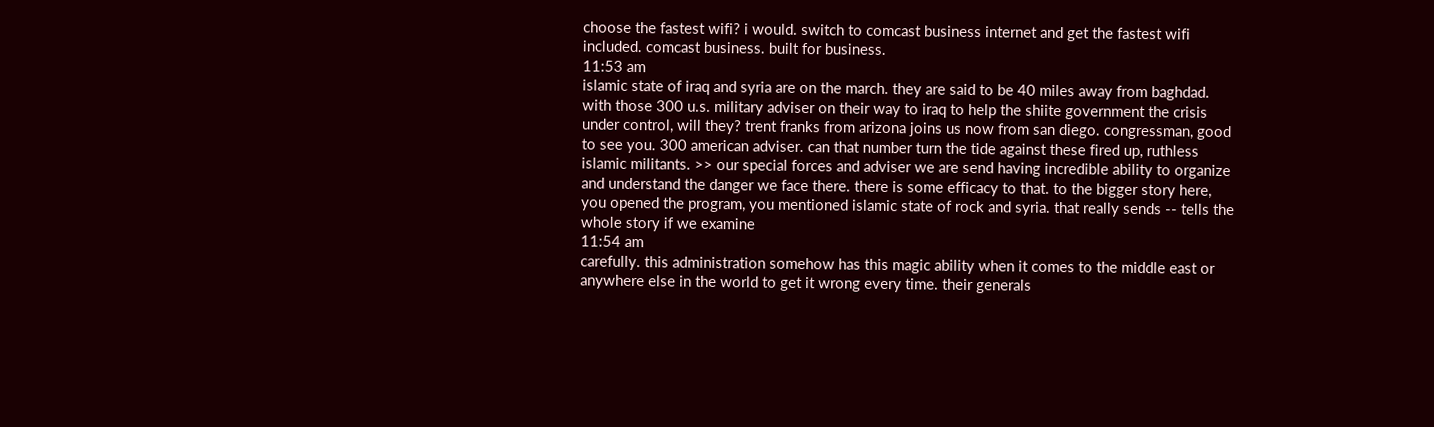choose the fastest wifi? i would. switch to comcast business internet and get the fastest wifi included. comcast business. built for business.
11:53 am
islamic state of iraq and syria are on the march. they are said to be 40 miles away from baghdad. with those 300 u.s. military adviser on their way to iraq to help the shiite government the crisis under control, will they? trent franks from arizona joins us now from san diego. congressman, good to see you. 300 american adviser. can that number turn the tide against these fired up, ruthless islamic militants. >> our special forces and adviser we are send having incredible ability to organize and understand the danger we face there. there is some efficacy to that. to the bigger story here, you opened the program, you mentioned islamic state of rock and syria. that really sends -- tells the whole story if we examine
11:54 am
carefully. this administration somehow has this magic ability when it comes to the middle east or anywhere else in the world to get it wrong every time. their generals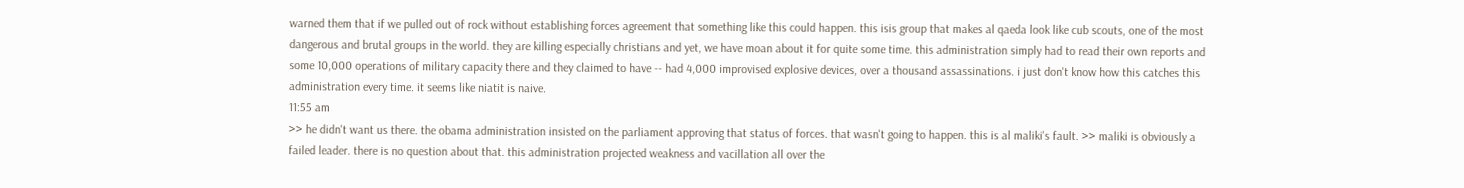warned them that if we pulled out of rock without establishing forces agreement that something like this could happen. this isis group that makes al qaeda look like cub scouts, one of the most dangerous and brutal groups in the world. they are killing especially christians and yet, we have moan about it for quite some time. this administration simply had to read their own reports and some 10,000 operations of military capacity there and they claimed to have -- had 4,000 improvised explosive devices, over a thousand assassinations. i just don't know how this catches this administration every time. it seems like niatit is naive.
11:55 am
>> he didn't want us there. the obama administration insisted on the parliament approving that status of forces. that wasn't going to happen. this is al maliki's fault. >> maliki is obviously a failed leader. there is no question about that. this administration projected weakness and vacillation all over the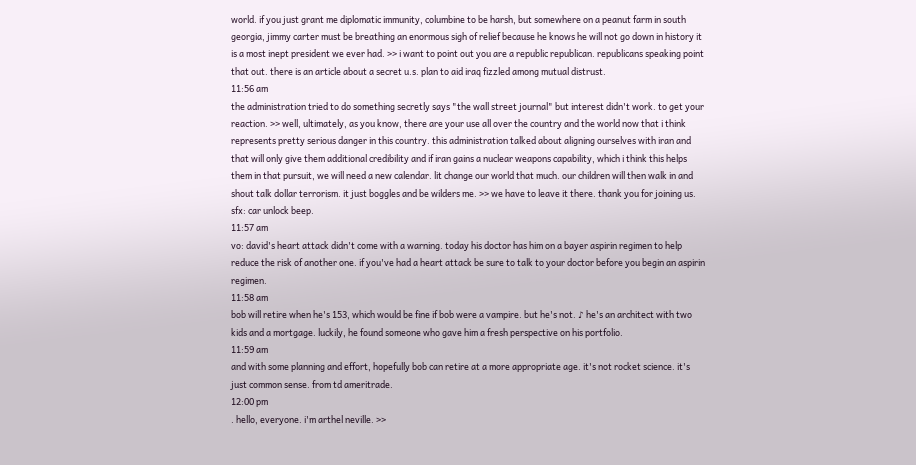world. if you just grant me diplomatic immunity, columbine to be harsh, but somewhere on a peanut farm in south georgia, jimmy carter must be breathing an enormous sigh of relief because he knows he will not go down in history it is a most inept president we ever had. >> i want to point out you are a republic republican. republicans speaking point that out. there is an article about a secret u.s. plan to aid iraq fizzled among mutual distrust.
11:56 am
the administration tried to do something secretly says "the wall street journal" but interest didn't work. to get your reaction. >> well, ultimately, as you know, there are your use all over the country and the world now that i think represents pretty serious danger in this country. this administration talked about aligning ourselves with iran and that will only give them additional credibility and if iran gains a nuclear weapons capability, which i think this helps them in that pursuit, we will need a new calendar. lit change our world that much. our children will then walk in and shout talk dollar terrorism. it just boggles and be wilders me. >> we have to leave it there. thank you for joining us. sfx: car unlock beep.
11:57 am
vo: david's heart attack didn't come with a warning. today his doctor has him on a bayer aspirin regimen to help reduce the risk of another one. if you've had a heart attack be sure to talk to your doctor before you begin an aspirin regimen.
11:58 am
bob will retire when he's 153, which would be fine if bob were a vampire. but he's not. ♪ he's an architect with two kids and a mortgage. luckily, he found someone who gave him a fresh perspective on his portfolio.
11:59 am
and with some planning and effort, hopefully bob can retire at a more appropriate age. it's not rocket science. it's just common sense. from td ameritrade.
12:00 pm
. hello, everyone. i'm arthel neville. >>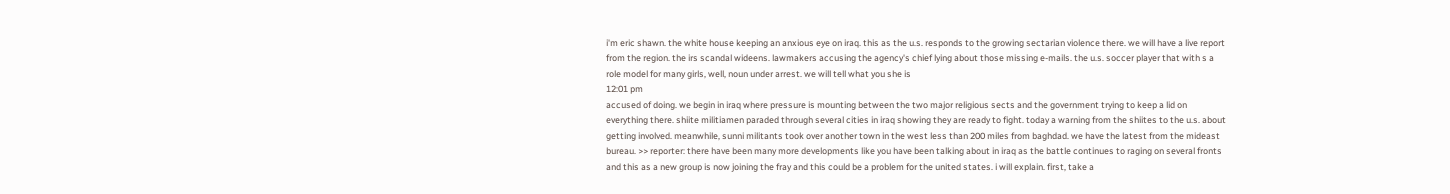i'm eric shawn. the white house keeping an anxious eye on iraq. this as the u.s. responds to the growing sectarian violence there. we will have a live report from the region. the irs scandal wideens. lawmakers accusing the agency's chief lying about those missing e-mails. the u.s. soccer player that with s a role model for many girls, well, noun under arrest. we will tell what you she is
12:01 pm
accused of doing. we begin in iraq where pressure is mounting between the two major religious sects and the government trying to keep a lid on everything there. shiite militiamen paraded through several cities in iraq showing they are ready to fight. today a warning from the shiites to the u.s. about getting involved. meanwhile, sunni militants took over another town in the west less than 200 miles from baghdad. we have the latest from the mideast bureau. >> reporter: there have been many more developments like you have been talking about in iraq as the battle continues to raging on several fronts and this as a new group is now joining the fray and this could be a problem for the united states. i will explain. first, take a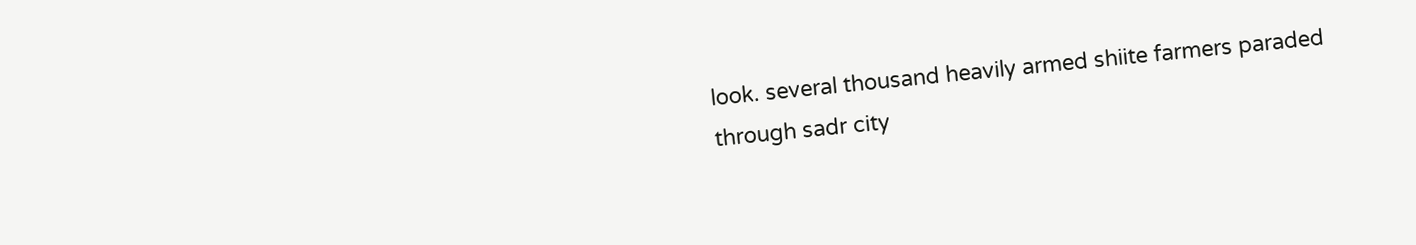look. several thousand heavily armed shiite farmers paraded through sadr city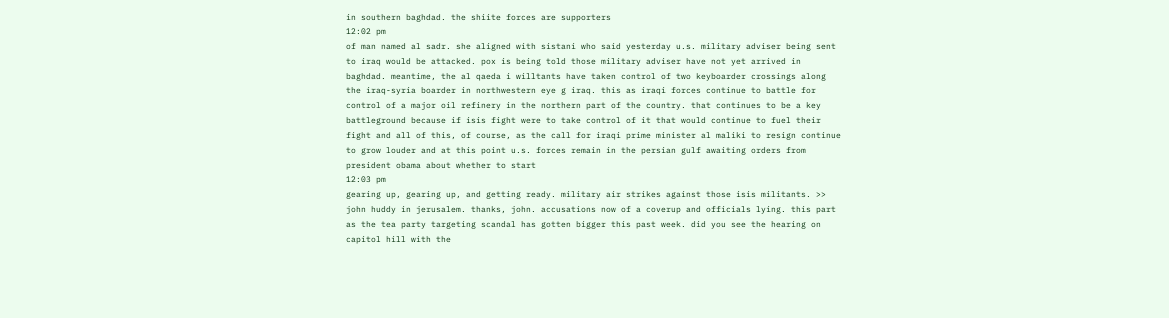in southern baghdad. the shiite forces are supporters
12:02 pm
of man named al sadr. she aligned with sistani who said yesterday u.s. military adviser being sent to iraq would be attacked. pox is being told those military adviser have not yet arrived in baghdad. meantime, the al qaeda i willtants have taken control of two keyboarder crossings along the iraq-syria boarder in northwestern eye g iraq. this as iraqi forces continue to battle for control of a major oil refinery in the northern part of the country. that continues to be a key battleground because if isis fight were to take control of it that would continue to fuel their fight and all of this, of course, as the call for iraqi prime minister al maliki to resign continue to grow louder and at this point u.s. forces remain in the persian gulf awaiting orders from president obama about whether to start
12:03 pm
gearing up, gearing up, and getting ready. military air strikes against those isis militants. >> john huddy in jerusalem. thanks, john. accusations now of a coverup and officials lying. this part as the tea party targeting scandal has gotten bigger this past week. did you see the hearing on capitol hill with the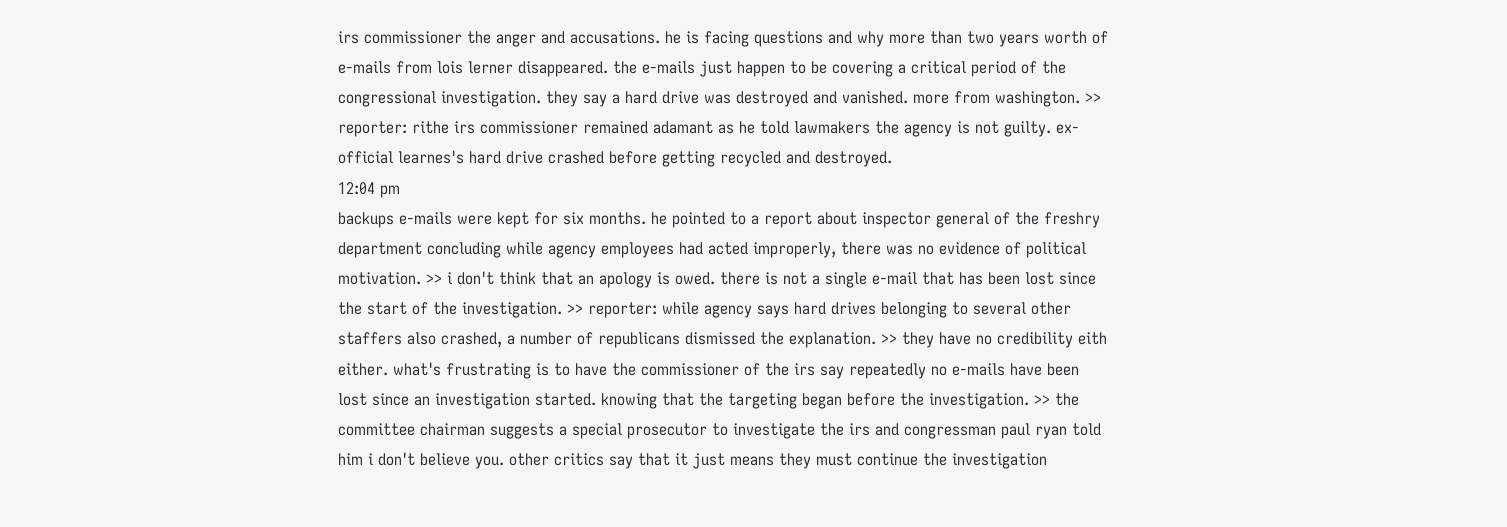irs commissioner the anger and accusations. he is facing questions and why more than two years worth of e-mails from lois lerner disappeared. the e-mails just happen to be covering a critical period of the congressional investigation. they say a hard drive was destroyed and vanished. more from washington. >> reporter: rithe irs commissioner remained adamant as he told lawmakers the agency is not guilty. ex-official learnes's hard drive crashed before getting recycled and destroyed.
12:04 pm
backups e-mails were kept for six months. he pointed to a report about inspector general of the freshry department concluding while agency employees had acted improperly, there was no evidence of political motivation. >> i don't think that an apology is owed. there is not a single e-mail that has been lost since the start of the investigation. >> reporter: while agency says hard drives belonging to several other staffers also crashed, a number of republicans dismissed the explanation. >> they have no credibility eith either. what's frustrating is to have the commissioner of the irs say repeatedly no e-mails have been lost since an investigation started. knowing that the targeting began before the investigation. >> the committee chairman suggests a special prosecutor to investigate the irs and congressman paul ryan told him i don't believe you. other critics say that it just means they must continue the investigation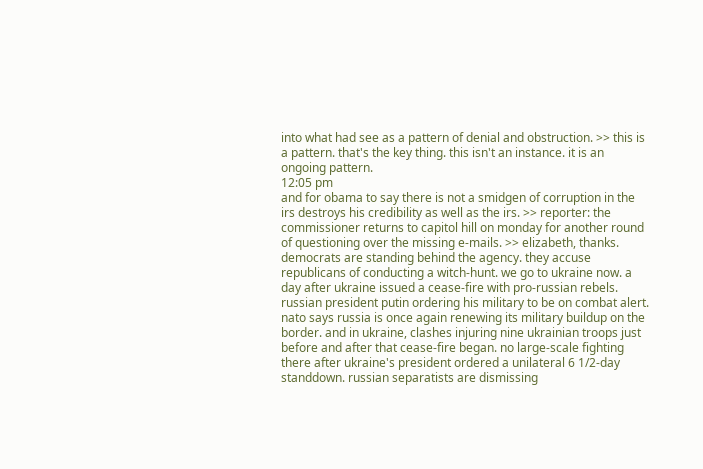into what had see as a pattern of denial and obstruction. >> this is a pattern. that's the key thing. this isn't an instance. it is an ongoing pattern.
12:05 pm
and for obama to say there is not a smidgen of corruption in the irs destroys his credibility as well as the irs. >> reporter: the commissioner returns to capitol hill on monday for another round of questioning over the missing e-mails. >> elizabeth, thanks. democrats are standing behind the agency. they accuse republicans of conducting a witch-hunt. we go to ukraine now. a day after ukraine issued a cease-fire with pro-russian rebels. russian president putin ordering his military to be on combat alert. nato says russia is once again renewing its military buildup on the border. and in ukraine, clashes injuring nine ukrainian troops just before and after that cease-fire began. no large-scale fighting there after ukraine's president ordered a unilateral 6 1/2-day standdown. russian separatists are dismissing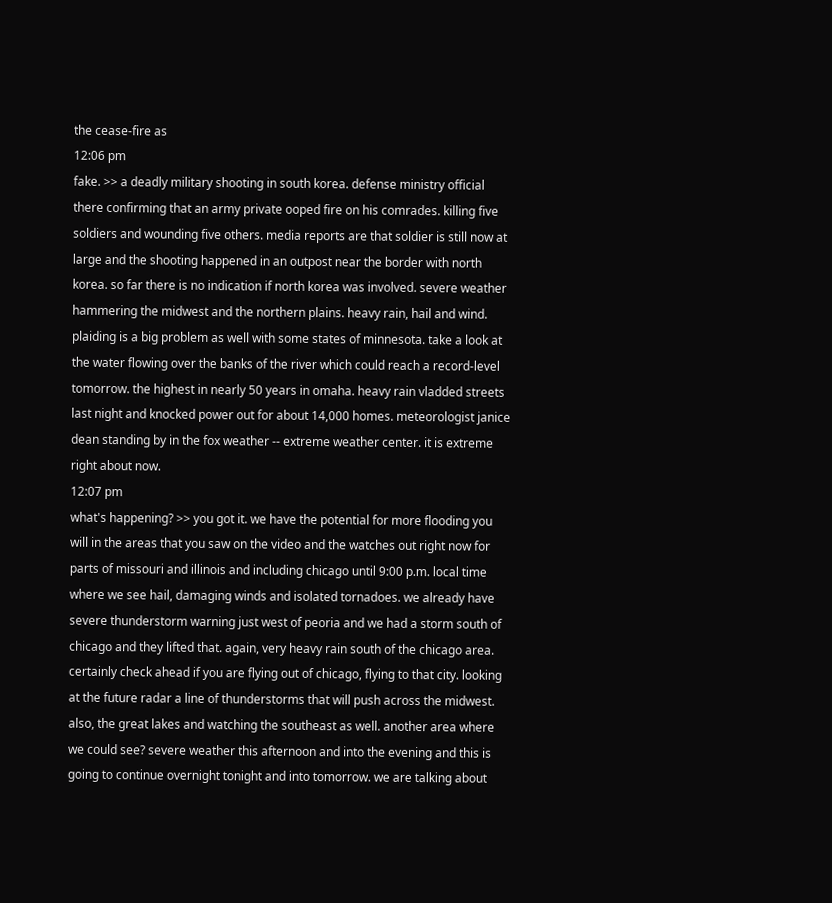the cease-fire as
12:06 pm
fake. >> a deadly military shooting in south korea. defense ministry official there confirming that an army private ooped fire on his comrades. killing five soldiers and wounding five others. media reports are that soldier is still now at large and the shooting happened in an outpost near the border with north korea. so far there is no indication if north korea was involved. severe weather hammering the midwest and the northern plains. heavy rain, hail and wind. plaiding is a big problem as well with some states of minnesota. take a look at the water flowing over the banks of the river which could reach a record-level tomorrow. the highest in nearly 50 years in omaha. heavy rain vladded streets last night and knocked power out for about 14,000 homes. meteorologist janice dean standing by in the fox weather -- extreme weather center. it is extreme right about now.
12:07 pm
what's happening? >> you got it. we have the potential for more flooding you will in the areas that you saw on the video and the watches out right now for parts of missouri and illinois and including chicago until 9:00 p.m. local time where we see hail, damaging winds and isolated tornadoes. we already have severe thunderstorm warning just west of peoria and we had a storm south of chicago and they lifted that. again, very heavy rain south of the chicago area. certainly check ahead if you are flying out of chicago, flying to that city. looking at the future radar a line of thunderstorms that will push across the midwest. also, the great lakes and watching the southeast as well. another area where we could see? severe weather this afternoon and into the evening and this is going to continue overnight tonight and into tomorrow. we are talking about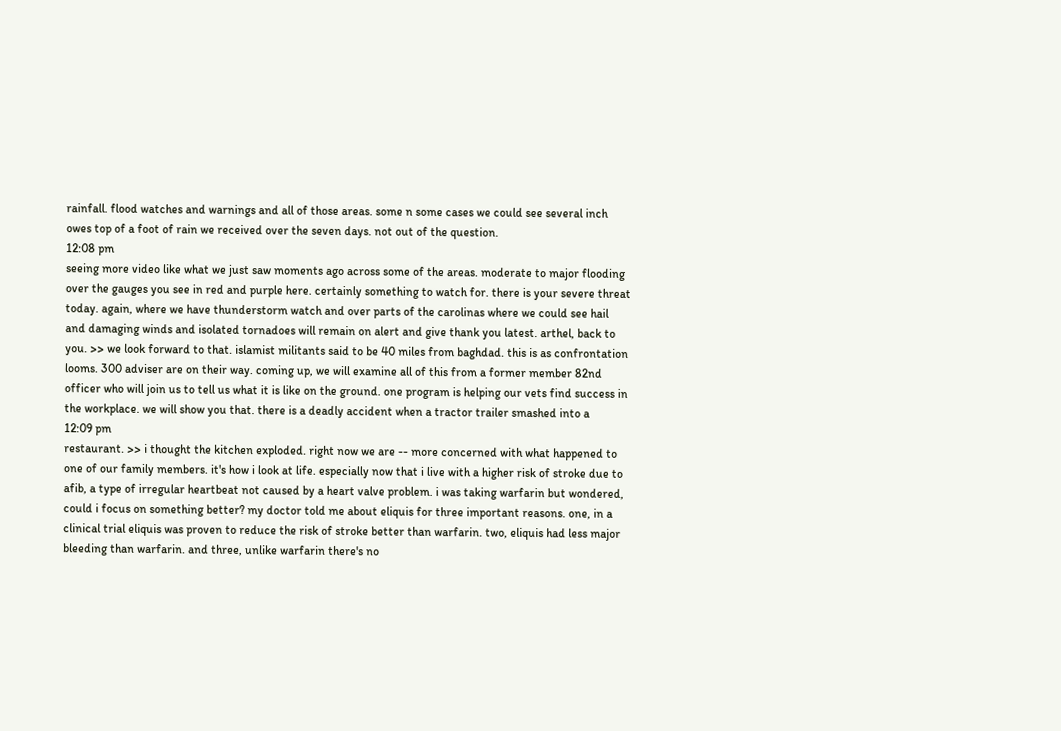rainfall. flood watches and warnings and all of those areas. some n some cases we could see several inch owes top of a foot of rain we received over the seven days. not out of the question.
12:08 pm
seeing more video like what we just saw moments ago across some of the areas. moderate to major flooding over the gauges you see in red and purple here. certainly something to watch for. there is your severe threat today. again, where we have thunderstorm watch and over parts of the carolinas where we could see hail and damaging winds and isolated tornadoes will remain on alert and give thank you latest. arthel, back to you. >> we look forward to that. islamist militants said to be 40 miles from baghdad. this is as confrontation looms. 300 adviser are on their way. coming up, we will examine all of this from a former member 82nd officer who will join us to tell us what it is like on the ground. one program is helping our vets find success in the workplace. we will show you that. there is a deadly accident when a tractor trailer smashed into a
12:09 pm
restaurant. >> i thought the kitchen exploded. right now we are -- more concerned with what happened to one of our family members. it's how i look at life. especially now that i live with a higher risk of stroke due to afib, a type of irregular heartbeat not caused by a heart valve problem. i was taking warfarin but wondered, could i focus on something better? my doctor told me about eliquis for three important reasons. one, in a clinical trial eliquis was proven to reduce the risk of stroke better than warfarin. two, eliquis had less major bleeding than warfarin. and three, unlike warfarin there's no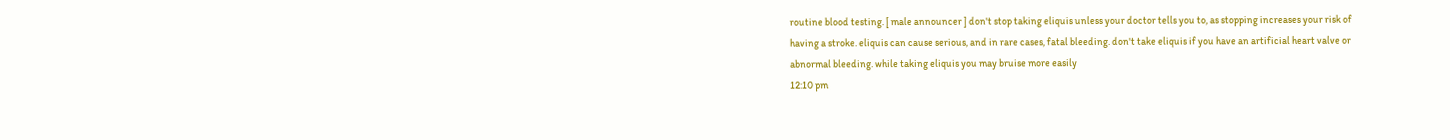routine blood testing. [ male announcer ] don't stop taking eliquis unless your doctor tells you to, as stopping increases your risk of having a stroke. eliquis can cause serious, and in rare cases, fatal bleeding. don't take eliquis if you have an artificial heart valve or abnormal bleeding. while taking eliquis you may bruise more easily
12:10 pm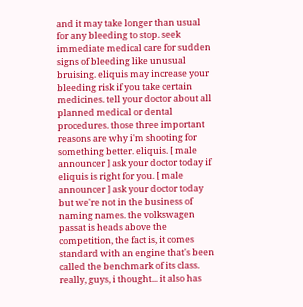and it may take longer than usual for any bleeding to stop. seek immediate medical care for sudden signs of bleeding like unusual bruising. eliquis may increase your bleeding risk if you take certain medicines. tell your doctor about all planned medical or dental procedures. those three important reasons are why i'm shooting for something better. eliquis. [ male announcer ] ask your doctor today if eliquis is right for you. [ male announcer ] ask your doctor today but we're not in the business of naming names. the volkswagen passat is heads above the competition, the fact is, it comes standard with an engine that's been called the benchmark of its class. really, guys, i thought... it also has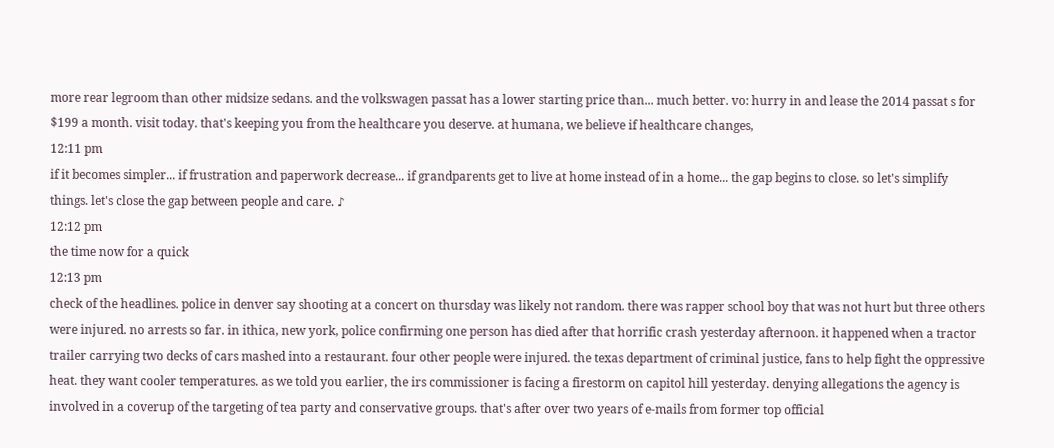more rear legroom than other midsize sedans. and the volkswagen passat has a lower starting price than... much better. vo: hurry in and lease the 2014 passat s for $199 a month. visit today. that's keeping you from the healthcare you deserve. at humana, we believe if healthcare changes,
12:11 pm
if it becomes simpler... if frustration and paperwork decrease... if grandparents get to live at home instead of in a home... the gap begins to close. so let's simplify things. let's close the gap between people and care. ♪
12:12 pm
the time now for a quick
12:13 pm
check of the headlines. police in denver say shooting at a concert on thursday was likely not random. there was rapper school boy that was not hurt but three others were injured. no arrests so far. in ithica, new york, police confirming one person has died after that horrific crash yesterday afternoon. it happened when a tractor trailer carrying two decks of cars mashed into a restaurant. four other people were injured. the texas department of criminal justice, fans to help fight the oppressive heat. they want cooler temperatures. as we told you earlier, the irs commissioner is facing a firestorm on capitol hill yesterday. denying allegations the agency is involved in a coverup of the targeting of tea party and conservative groups. that's after over two years of e-mails from former top official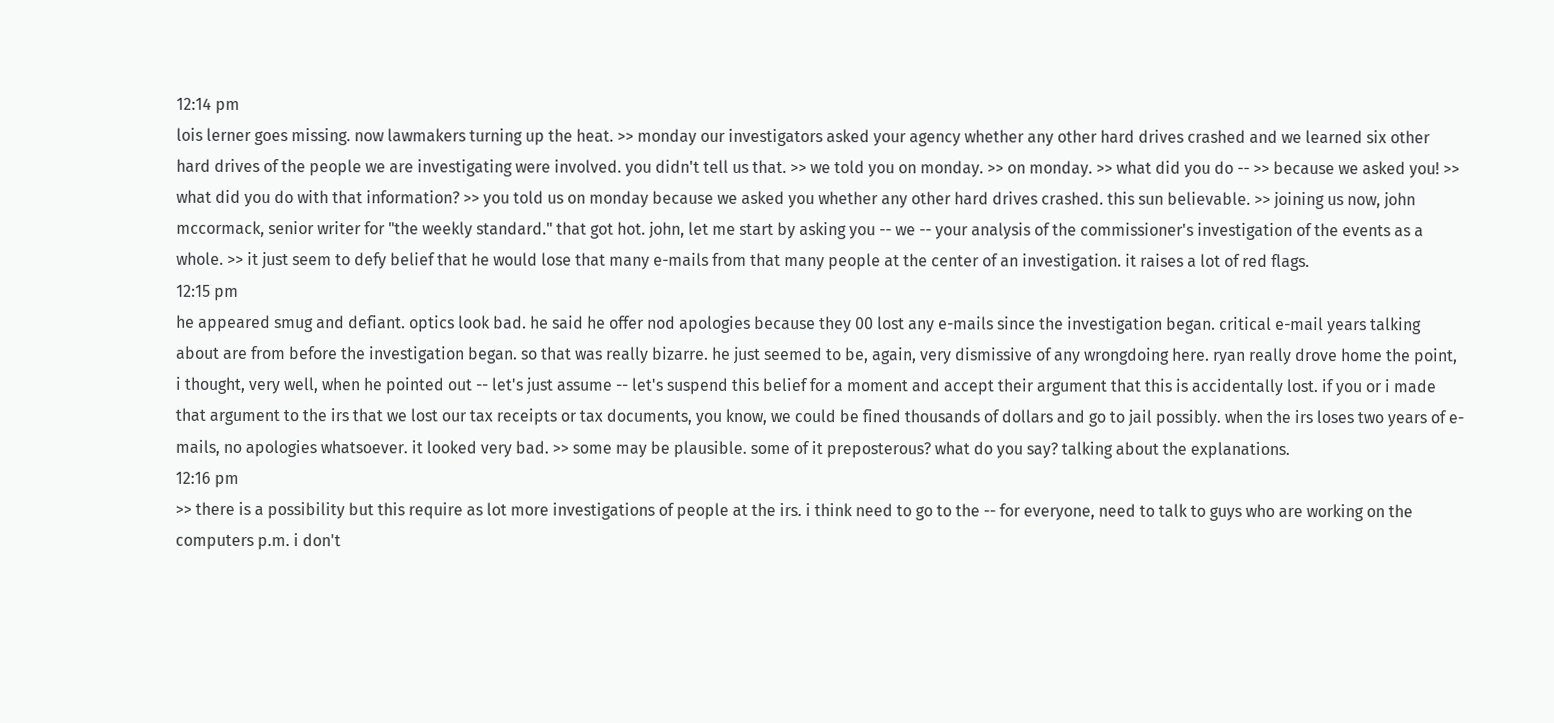12:14 pm
lois lerner goes missing. now lawmakers turning up the heat. >> monday our investigators asked your agency whether any other hard drives crashed and we learned six other hard drives of the people we are investigating were involved. you didn't tell us that. >> we told you on monday. >> on monday. >> what did you do -- >> because we asked you! >> what did you do with that information? >> you told us on monday because we asked you whether any other hard drives crashed. this sun believable. >> joining us now, john mccormack, senior writer for "the weekly standard." that got hot. john, let me start by asking you -- we -- your analysis of the commissioner's investigation of the events as a whole. >> it just seem to defy belief that he would lose that many e-mails from that many people at the center of an investigation. it raises a lot of red flags.
12:15 pm
he appeared smug and defiant. optics look bad. he said he offer nod apologies because they 00 lost any e-mails since the investigation began. critical e-mail years talking about are from before the investigation began. so that was really bizarre. he just seemed to be, again, very dismissive of any wrongdoing here. ryan really drove home the point, i thought, very well, when he pointed out -- let's just assume -- let's suspend this belief for a moment and accept their argument that this is accidentally lost. if you or i made that argument to the irs that we lost our tax receipts or tax documents, you know, we could be fined thousands of dollars and go to jail possibly. when the irs loses two years of e-mails, no apologies whatsoever. it looked very bad. >> some may be plausible. some of it preposterous? what do you say? talking about the explanations.
12:16 pm
>> there is a possibility but this require as lot more investigations of people at the irs. i think need to go to the -- for everyone, need to talk to guys who are working on the computers p.m. i don't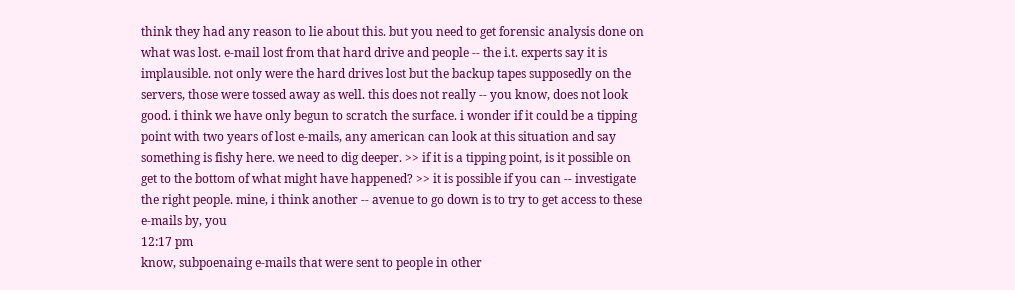think they had any reason to lie about this. but you need to get forensic analysis done on what was lost. e-mail lost from that hard drive and people -- the i.t. experts say it is implausible. not only were the hard drives lost but the backup tapes supposedly on the servers, those were tossed away as well. this does not really -- you know, does not look good. i think we have only begun to scratch the surface. i wonder if it could be a tipping point with two years of lost e-mails, any american can look at this situation and say something is fishy here. we need to dig deeper. >> if it is a tipping point, is it possible on get to the bottom of what might have happened? >> it is possible if you can -- investigate the right people. mine, i think another -- avenue to go down is to try to get access to these e-mails by, you
12:17 pm
know, subpoenaing e-mails that were sent to people in other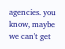agencies. you know, maybe we can't get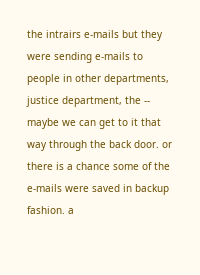the intrairs e-mails but they were sending e-mails to people in other departments, justice department, the -- maybe we can get to it that way through the back door. or there is a chance some of the e-mails were saved in backup fashion. a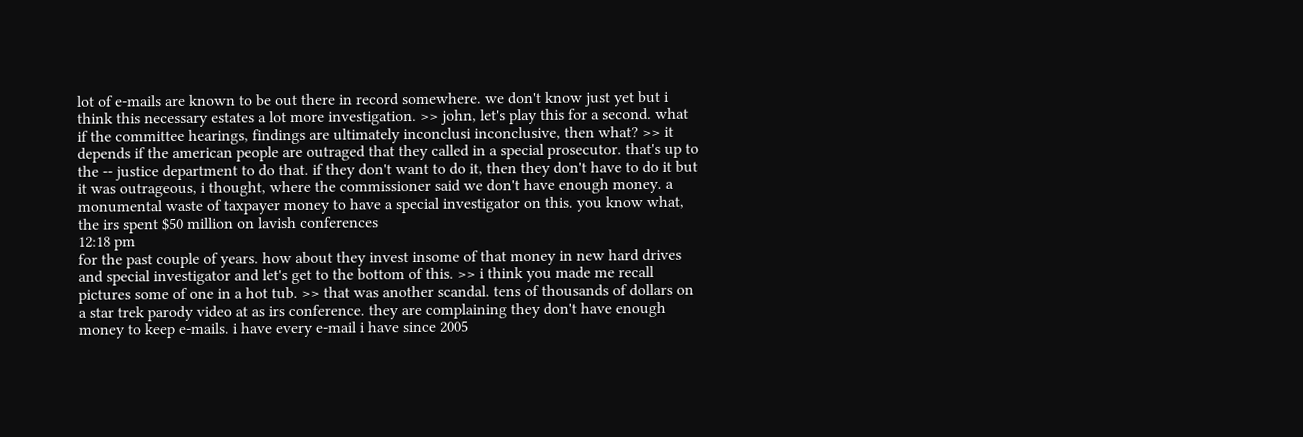lot of e-mails are known to be out there in record somewhere. we don't know just yet but i think this necessary estates a lot more investigation. >> john, let's play this for a second. what if the committee hearings, findings are ultimately inconclusi inconclusive, then what? >> it depends if the american people are outraged that they called in a special prosecutor. that's up to the -- justice department to do that. if they don't want to do it, then they don't have to do it but it was outrageous, i thought, where the commissioner said we don't have enough money. a monumental waste of taxpayer money to have a special investigator on this. you know what, the irs spent $50 million on lavish conferences
12:18 pm
for the past couple of years. how about they invest insome of that money in new hard drives and special investigator and let's get to the bottom of this. >> i think you made me recall pictures some of one in a hot tub. >> that was another scandal. tens of thousands of dollars on a star trek parody video at as irs conference. they are complaining they don't have enough money to keep e-mails. i have every e-mail i have since 2005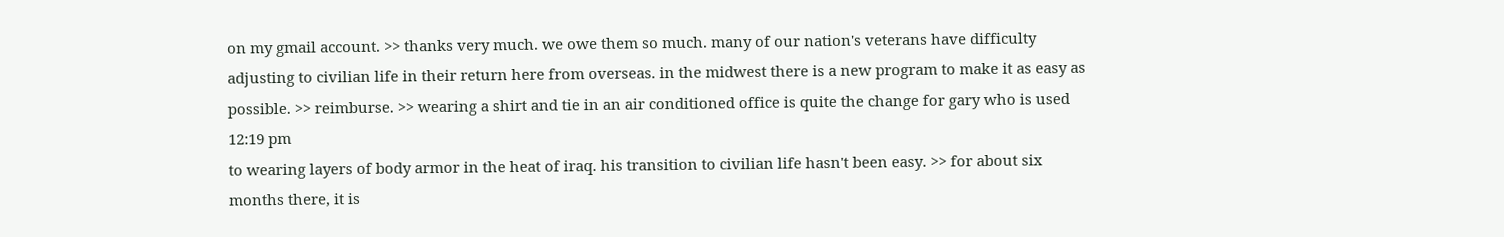on my gmail account. >> thanks very much. we owe them so much. many of our nation's veterans have difficulty adjusting to civilian life in their return here from overseas. in the midwest there is a new program to make it as easy as possible. >> reimburse. >> wearing a shirt and tie in an air conditioned office is quite the change for gary who is used
12:19 pm
to wearing layers of body armor in the heat of iraq. his transition to civilian life hasn't been easy. >> for about six months there, it is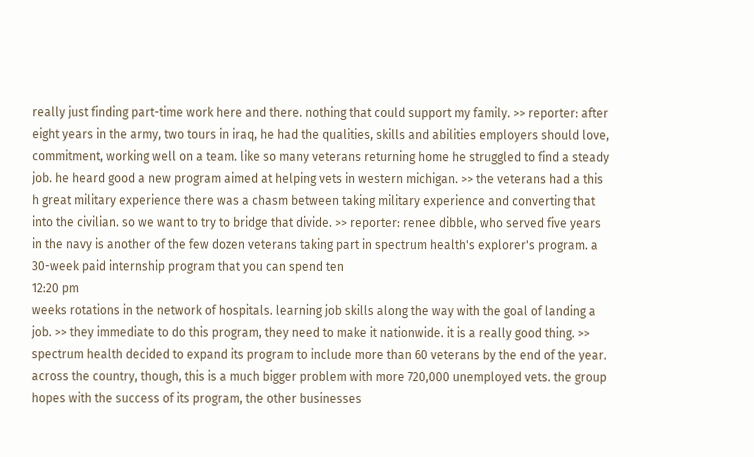really just finding part-time work here and there. nothing that could support my family. >> reporter: after eight years in the army, two tours in iraq, he had the qualities, skills and abilities employers should love, commitment, working well on a team. like so many veterans returning home he struggled to find a steady job. he heard good a new program aimed at helping vets in western michigan. >> the veterans had a this h great military experience there was a chasm between taking military experience and converting that into the civilian. so we want to try to bridge that divide. >> reporter: renee dibble, who served five years in the navy is another of the few dozen veterans taking part in spectrum health's explorer's program. a 30-week paid internship program that you can spend ten
12:20 pm
weeks rotations in the network of hospitals. learning job skills along the way with the goal of landing a job. >> they immediate to do this program, they need to make it nationwide. it is a really good thing. >> spectrum health decided to expand its program to include more than 60 veterans by the end of the year. across the country, though, this is a much bigger problem with more 720,000 unemployed vets. the group hopes with the success of its program, the other businesses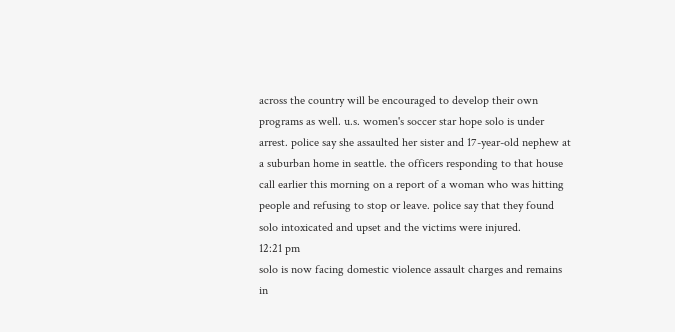across the country will be encouraged to develop their own programs as well. u.s. women's soccer star hope solo is under arrest. police say she assaulted her sister and 17-year-old nephew at a suburban home in seattle. the officers responding to that house call earlier this morning on a report of a woman who was hitting people and refusing to stop or leave. police say that they found solo intoxicated and upset and the victims were injured.
12:21 pm
solo is now facing domestic violence assault charges and remains in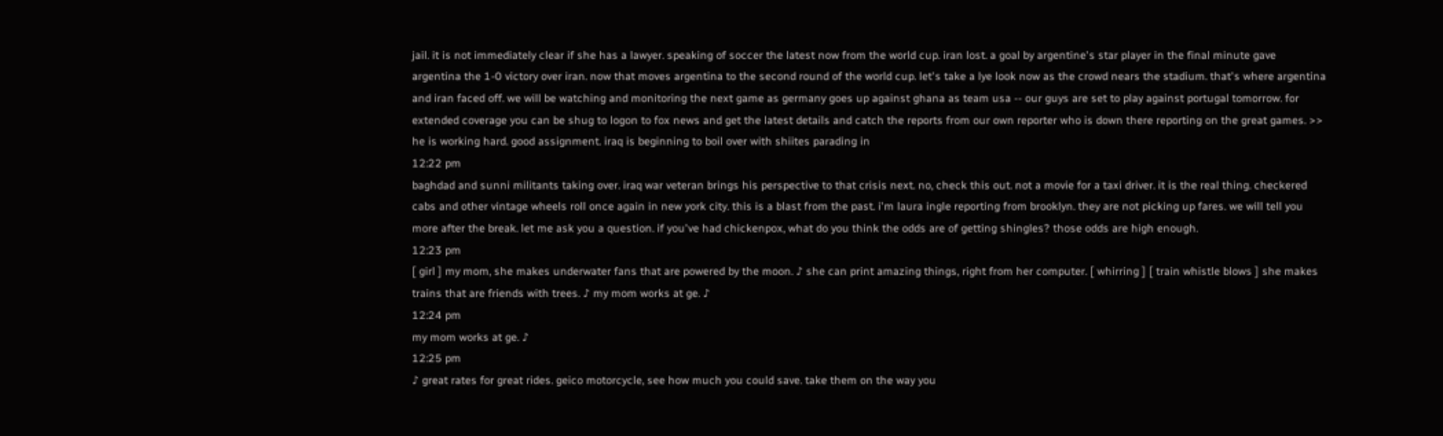jail. it is not immediately clear if she has a lawyer. speaking of soccer the latest now from the world cup. iran lost. a goal by argentine's star player in the final minute gave argentina the 1-0 victory over iran. now that moves argentina to the second round of the world cup. let's take a lye look now as the crowd nears the stadium. that's where argentina and iran faced off. we will be watching and monitoring the next game as germany goes up against ghana as team usa -- our guys are set to play against portugal tomorrow. for extended coverage you can be shug to logon to fox news and get the latest details and catch the reports from our own reporter who is down there reporting on the great games. >> he is working hard. good assignment. iraq is beginning to boil over with shiites parading in
12:22 pm
baghdad and sunni militants taking over. iraq war veteran brings his perspective to that crisis next. no, check this out. not a movie for a taxi driver. it is the real thing. checkered cabs and other vintage wheels roll once again in new york city. this is a blast from the past. i'm laura ingle reporting from brooklyn. they are not picking up fares. we will tell you more after the break. let me ask you a question. if you've had chickenpox, what do you think the odds are of getting shingles? those odds are high enough.
12:23 pm
[ girl ] my mom, she makes underwater fans that are powered by the moon. ♪ she can print amazing things, right from her computer. [ whirring ] [ train whistle blows ] she makes trains that are friends with trees. ♪ my mom works at ge. ♪
12:24 pm
my mom works at ge. ♪
12:25 pm
♪ great rates for great rides. geico motorcycle, see how much you could save. take them on the way you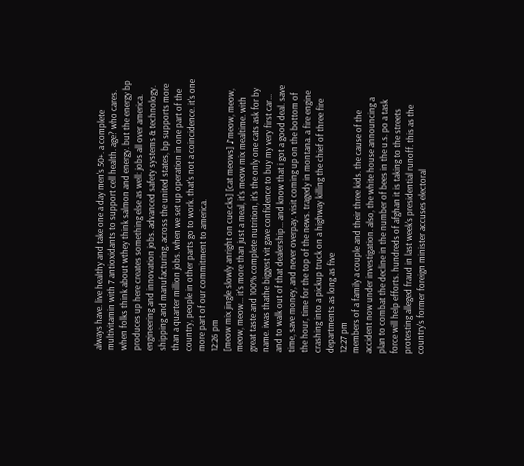always have. live healthy and take one a day men's 50+. a complete multivitamin with 7 antioxidants to support cell health. age? who cares. when folks think about wthey think salmon and energy. but the energy bp produces up here creates something else as well: jobs all over america. engineering and innovation jobs. advanced safety systems & technology. shipping and manufacturing. across the united states, bp supports more than a quarter million jobs. when we set up operation in one part of the country, people in other parts go to work. that's not a coincidence. it's one more part of our commitment to america.
12:26 pm
[meow mix jingle slowly anright on cue.cks] [cat meows] ♪meow, meow, meow, meow... it's more than just a meal, it's meow mix mealtime. with great taste and 100% complete nutrition, it's the only one cats ask for by name. iwas thathe biggest vit gave confidence to buy my very first car... and to walk out of that dealership... and know that i got a good deal. save time, save money, and never overpay. visit coming up on the bottom of the hour, time for the top of the news. tragedy in montana. a fire engine crashing into a pickup truck on a highway killing the chief of three fire departments as long as five
12:27 pm
members of a family a couple and their three kids. the cause of the accident now under investigation. also, the white house announcing a plan to combat the decline in the number of bees in the u.s. po a task force will help efforts. hundreds of afghan it is taking to the streets protesting alleged fraud in last week's presidential runoff. this as the country's former foreign minister accuses electoral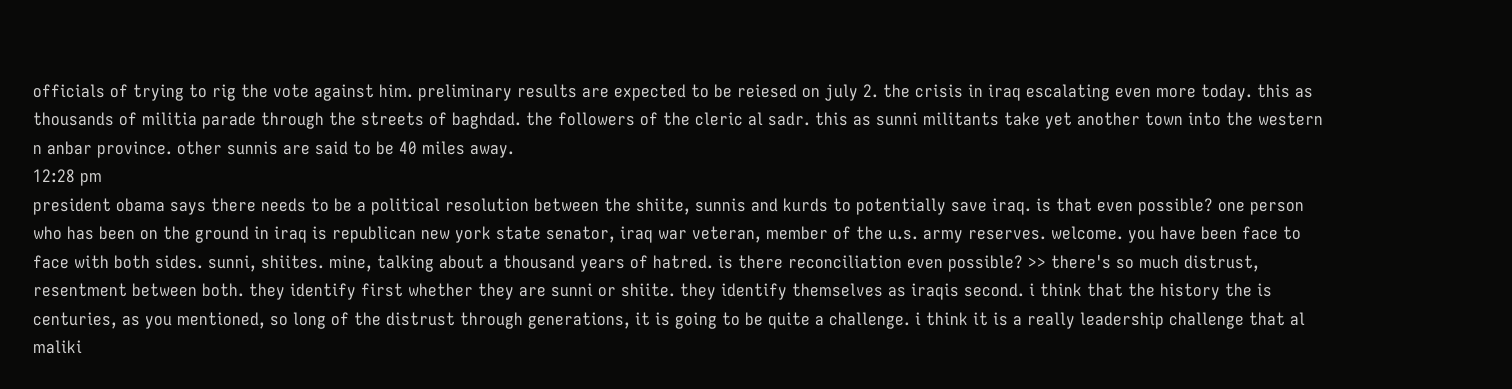officials of trying to rig the vote against him. preliminary results are expected to be reiesed on july 2. the crisis in iraq escalating even more today. this as thousands of militia parade through the streets of baghdad. the followers of the cleric al sadr. this as sunni militants take yet another town into the western n anbar province. other sunnis are said to be 40 miles away.
12:28 pm
president obama says there needs to be a political resolution between the shiite, sunnis and kurds to potentially save iraq. is that even possible? one person who has been on the ground in iraq is republican new york state senator, iraq war veteran, member of the u.s. army reserves. welcome. you have been face to face with both sides. sunni, shiites. mine, talking about a thousand years of hatred. is there reconciliation even possible? >> there's so much distrust, resentment between both. they identify first whether they are sunni or shiite. they identify themselves as iraqis second. i think that the history the is centuries, as you mentioned, so long of the distrust through generations, it is going to be quite a challenge. i think it is a really leadership challenge that al maliki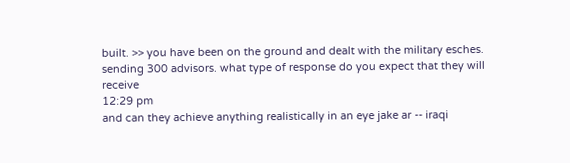built. >> you have been on the ground and dealt with the military esches. sending 300 advisors. what type of response do you expect that they will receive
12:29 pm
and can they achieve anything realistically in an eye jake ar -- iraqi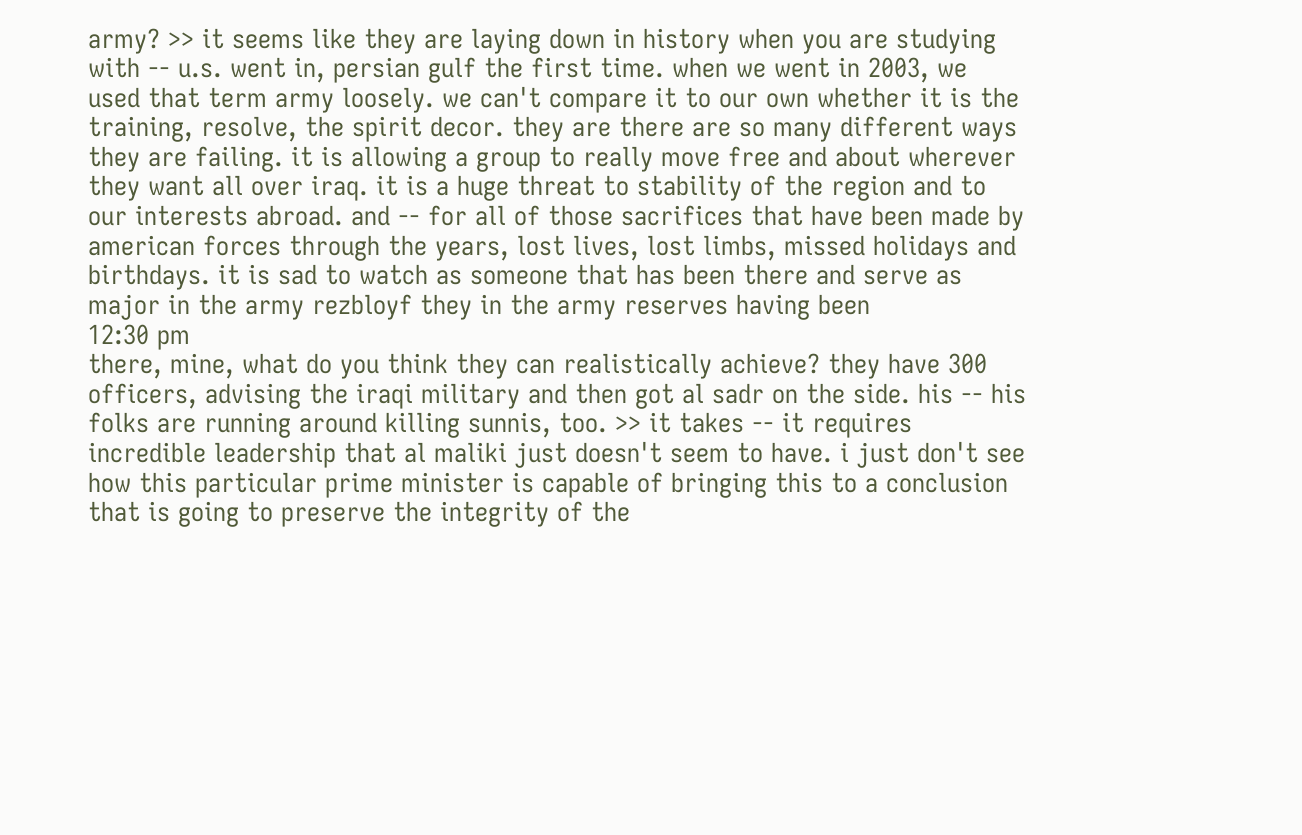army? >> it seems like they are laying down in history when you are studying with -- u.s. went in, persian gulf the first time. when we went in 2003, we used that term army loosely. we can't compare it to our own whether it is the training, resolve, the spirit decor. they are there are so many different ways they are failing. it is allowing a group to really move free and about wherever they want all over iraq. it is a huge threat to stability of the region and to our interests abroad. and -- for all of those sacrifices that have been made by american forces through the years, lost lives, lost limbs, missed holidays and birthdays. it is sad to watch as someone that has been there and serve as major in the army rezbloyf they in the army reserves having been
12:30 pm
there, mine, what do you think they can realistically achieve? they have 300 officers, advising the iraqi military and then got al sadr on the side. his -- his folks are running around killing sunnis, too. >> it takes -- it requires incredible leadership that al maliki just doesn't seem to have. i just don't see how this particular prime minister is capable of bringing this to a conclusion that is going to preserve the integrity of the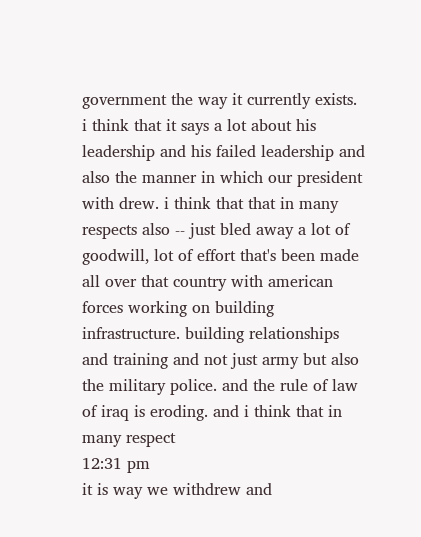government the way it currently exists. i think that it says a lot about his leadership and his failed leadership and also the manner in which our president with drew. i think that that in many respects also -- just bled away a lot of goodwill, lot of effort that's been made all over that country with american forces working on building infrastructure. building relationships and training and not just army but also the military police. and the rule of law of iraq is eroding. and i think that in many respect
12:31 pm
it is way we withdrew and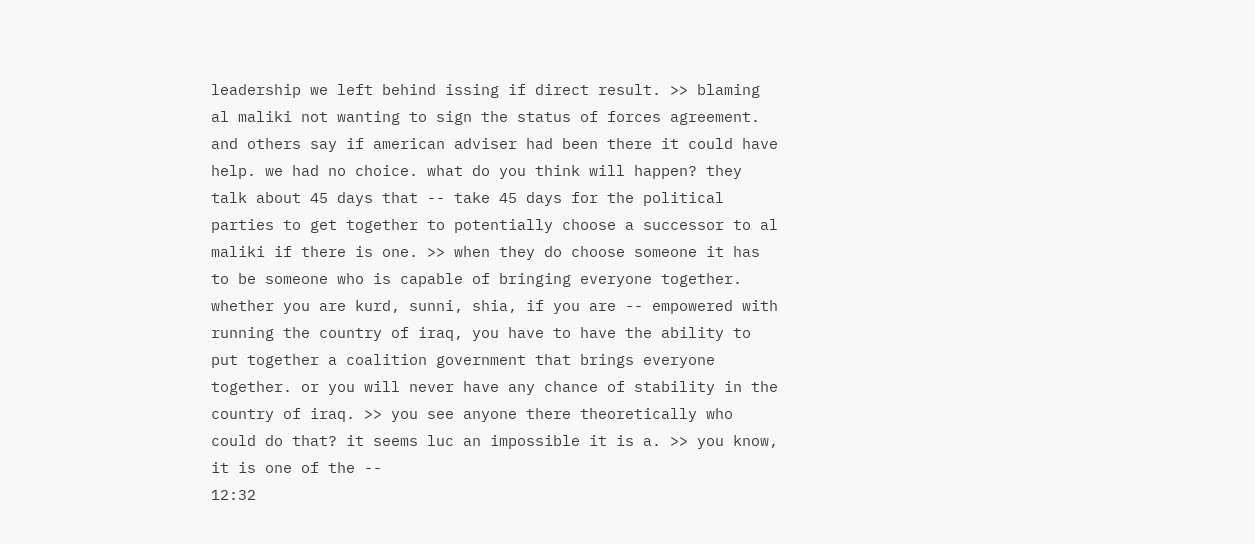leadership we left behind issing if direct result. >> blaming al maliki not wanting to sign the status of forces agreement. and others say if american adviser had been there it could have help. we had no choice. what do you think will happen? they talk about 45 days that -- take 45 days for the political parties to get together to potentially choose a successor to al maliki if there is one. >> when they do choose someone it has to be someone who is capable of bringing everyone together. whether you are kurd, sunni, shia, if you are -- empowered with running the country of iraq, you have to have the ability to put together a coalition government that brings everyone together. or you will never have any chance of stability in the country of iraq. >> you see anyone there theoretically who could do that? it seems luc an impossible it is a. >> you know, it is one of the --
12:32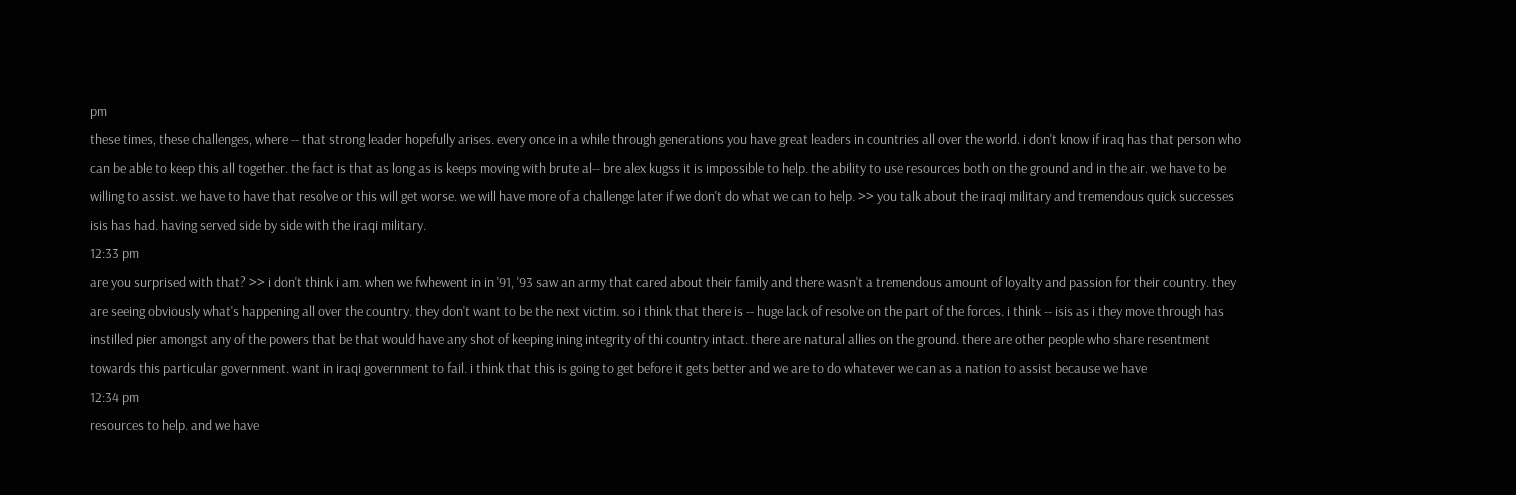pm
these times, these challenges, where -- that strong leader hopefully arises. every once in a while through generations you have great leaders in countries all over the world. i don't know if iraq has that person who can be able to keep this all together. the fact is that as long as is keeps moving with brute al-- bre alex kugss it is impossible to help. the ability to use resources both on the ground and in the air. we have to be willing to assist. we have to have that resolve or this will get worse. we will have more of a challenge later if we don't do what we can to help. >> you talk about the iraqi military and tremendous quick successes isis has had. having served side by side with the iraqi military.
12:33 pm
are you surprised with that? >> i don't think i am. when we fwhewent in in '91, '93 saw an army that cared about their family and there wasn't a tremendous amount of loyalty and passion for their country. they are seeing obviously what's happening all over the country. they don't want to be the next victim. so i think that there is -- huge lack of resolve on the part of the forces. i think -- isis as i they move through has instilled pier amongst any of the powers that be that would have any shot of keeping ining integrity of thi country intact. there are natural allies on the ground. there are other people who share resentment towards this particular government. want in iraqi government to fail. i think that this is going to get before it gets better and we are to do whatever we can as a nation to assist because we have
12:34 pm
resources to help. and we have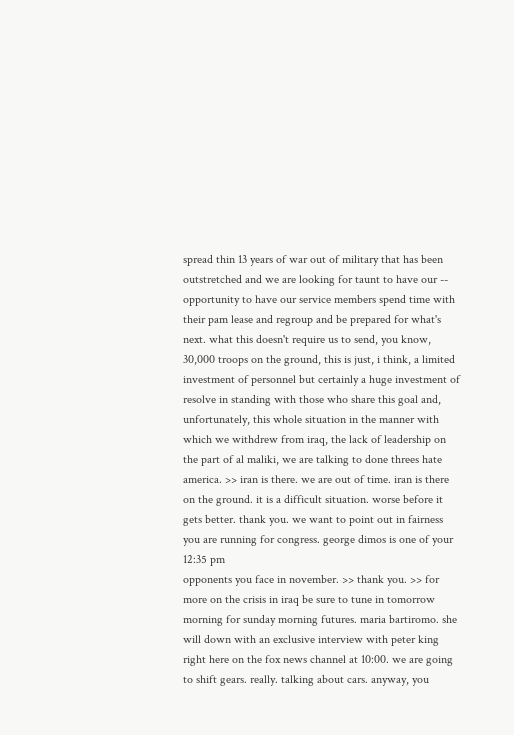spread thin 13 years of war out of military that has been outstretched and we are looking for taunt to have our -- opportunity to have our service members spend time with their pam lease and regroup and be prepared for what's next. what this doesn't require us to send, you know, 30,000 troops on the ground, this is just, i think, a limited investment of personnel but certainly a huge investment of resolve in standing with those who share this goal and, unfortunately, this whole situation in the manner with which we withdrew from iraq, the lack of leadership on the part of al maliki, we are talking to done threes hate america. >> iran is there. we are out of time. iran is there on the ground. it is a difficult situation. worse before it gets better. thank you. we want to point out in fairness you are running for congress. george dimos is one of your
12:35 pm
opponents you face in november. >> thank you. >> for more on the crisis in iraq be sure to tune in tomorrow morning for sunday morning futures. maria bartiromo. she will down with an exclusive interview with peter king right here on the fox news channel at 10:00. we are going to shift gears. really. talking about cars. anyway, you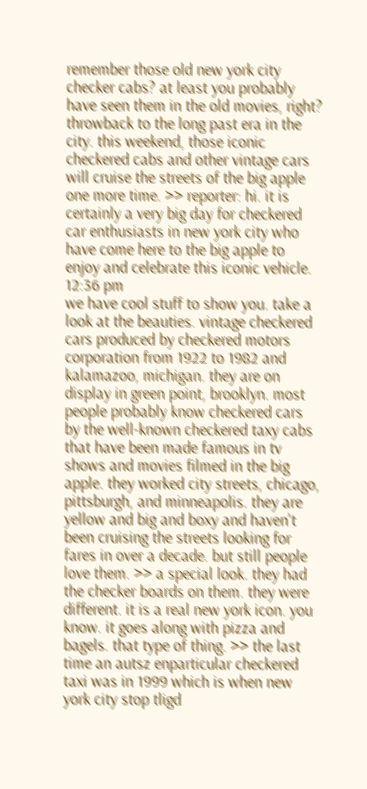remember those old new york city checker cabs? at least you probably have seen them in the old movies, right? throwback to the long past era in the city. this weekend, those iconic checkered cabs and other vintage cars will cruise the streets of the big apple one more time. >> reporter: hi. it is certainly a very big day for checkered car enthusiasts in new york city who have come here to the big apple to enjoy and celebrate this iconic vehicle.
12:36 pm
we have cool stuff to show you. take a look at the beauties. vintage checkered cars produced by checkered motors corporation from 1922 to 1982 and kalamazoo, michigan. they are on display in green point, brooklyn. most people probably know checkered cars by the well-known checkered taxy cabs that have been made famous in tv shows and movies filmed in the big apple. they worked city streets, chicago, pittsburgh, and minneapolis. they are yellow and big and boxy and haven't been cruising the streets looking for fares in over a decade. but still people love them. >> a special look. they had the checker boards on them. they were different. it is a real new york icon. you know. it goes along with pizza and bagels. that type of thing. >> the last time an autsz enparticular checkered taxi was in 1999 which is when new york city stop tligd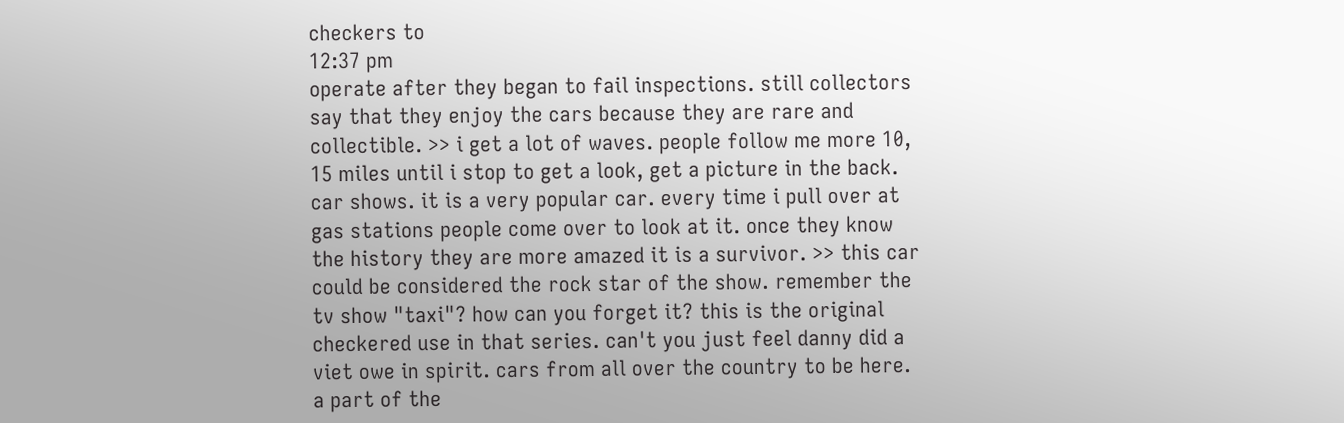checkers to
12:37 pm
operate after they began to fail inspections. still collectors say that they enjoy the cars because they are rare and collectible. >> i get a lot of waves. people follow me more 10, 15 miles until i stop to get a look, get a picture in the back. car shows. it is a very popular car. every time i pull over at gas stations people come over to look at it. once they know the history they are more amazed it is a survivor. >> this car could be considered the rock star of the show. remember the tv show "taxi"? how can you forget it? this is the original checkered use in that series. can't you just feel danny did a viet owe in spirit. cars from all over the country to be here. a part of the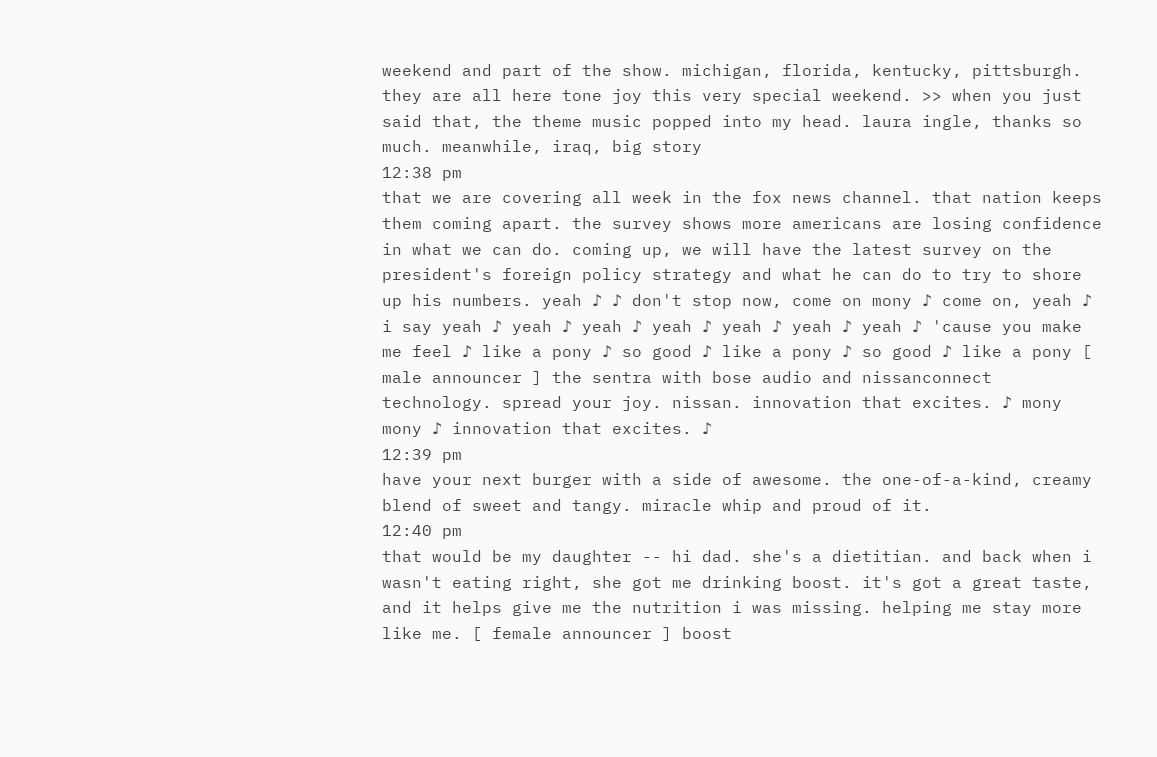weekend and part of the show. michigan, florida, kentucky, pittsburgh. they are all here tone joy this very special weekend. >> when you just said that, the theme music popped into my head. laura ingle, thanks so much. meanwhile, iraq, big story
12:38 pm
that we are covering all week in the fox news channel. that nation keeps them coming apart. the survey shows more americans are losing confidence in what we can do. coming up, we will have the latest survey on the president's foreign policy strategy and what he can do to try to shore up his numbers. yeah ♪ ♪ don't stop now, come on mony ♪ come on, yeah ♪ i say yeah ♪ yeah ♪ yeah ♪ yeah ♪ yeah ♪ yeah ♪ yeah ♪ 'cause you make me feel ♪ like a pony ♪ so good ♪ like a pony ♪ so good ♪ like a pony [ male announcer ] the sentra with bose audio and nissanconnect technology. spread your joy. nissan. innovation that excites. ♪ mony mony ♪ innovation that excites. ♪
12:39 pm
have your next burger with a side of awesome. the one-of-a-kind, creamy blend of sweet and tangy. miracle whip and proud of it.
12:40 pm
that would be my daughter -- hi dad. she's a dietitian. and back when i wasn't eating right, she got me drinking boost. it's got a great taste, and it helps give me the nutrition i was missing. helping me stay more like me. [ female announcer ] boost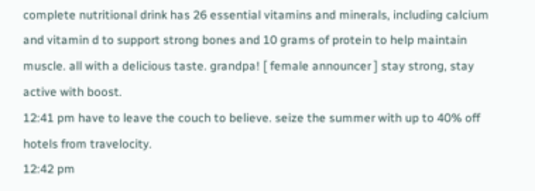complete nutritional drink has 26 essential vitamins and minerals, including calcium and vitamin d to support strong bones and 10 grams of protein to help maintain muscle. all with a delicious taste. grandpa! [ female announcer ] stay strong, stay active with boost.
12:41 pm have to leave the couch to believe. seize the summer with up to 40% off hotels from travelocity.
12:42 pm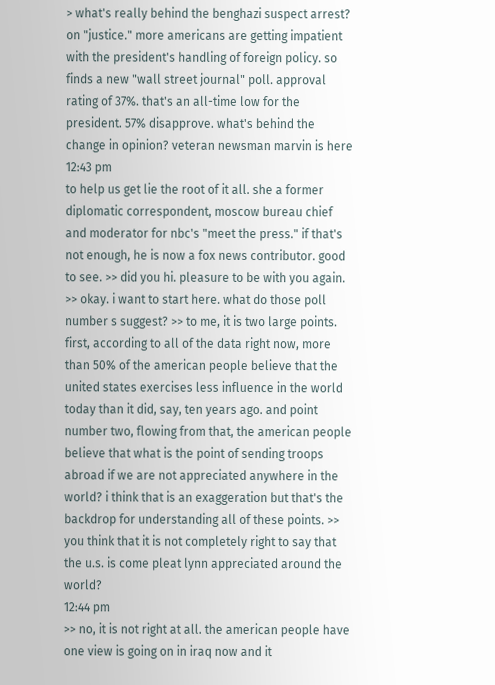> what's really behind the benghazi suspect arrest? on "justice." more americans are getting impatient with the president's handling of foreign policy. so finds a new "wall street journal" poll. approval rating of 37%. that's an all-time low for the president. 57% disapprove. what's behind the change in opinion? veteran newsman marvin is here
12:43 pm
to help us get lie the root of it all. she a former diplomatic correspondent, moscow bureau chief and moderator for nbc's "meet the press." if that's not enough, he is now a fox news contributor. good to see. >> did you hi. pleasure to be with you again. >> okay. i want to start here. what do those poll number s suggest? >> to me, it is two large points. first, according to all of the data right now, more than 50% of the american people believe that the united states exercises less influence in the world today than it did, say, ten years ago. and point number two, flowing from that, the american people believe that what is the point of sending troops abroad if we are not appreciated anywhere in the world? i think that is an exaggeration but that's the backdrop for understanding all of these points. >> you think that it is not completely right to say that the u.s. is come pleat lynn appreciated around the world?
12:44 pm
>> no, it is not right at all. the american people have one view is going on in iraq now and it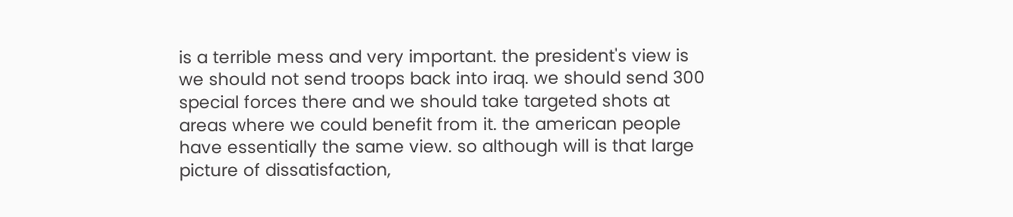is a terrible mess and very important. the president's view is we should not send troops back into iraq. we should send 300 special forces there and we should take targeted shots at areas where we could benefit from it. the american people have essentially the same view. so although will is that large picture of dissatisfaction,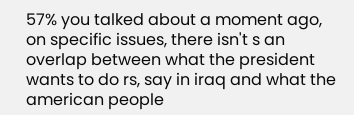57% you talked about a moment ago, on specific issues, there isn't s an overlap between what the president wants to do rs, say in iraq and what the american people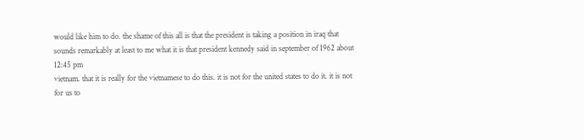would like him to do. the shame of this all is that the president is taking a position in iraq that sounds remarkably at least to me what it is that president kennedy said in september of 1962 about
12:45 pm
vietnam. that it is really for the vietnamese to do this. it is not for the united states to do it. it is not for us to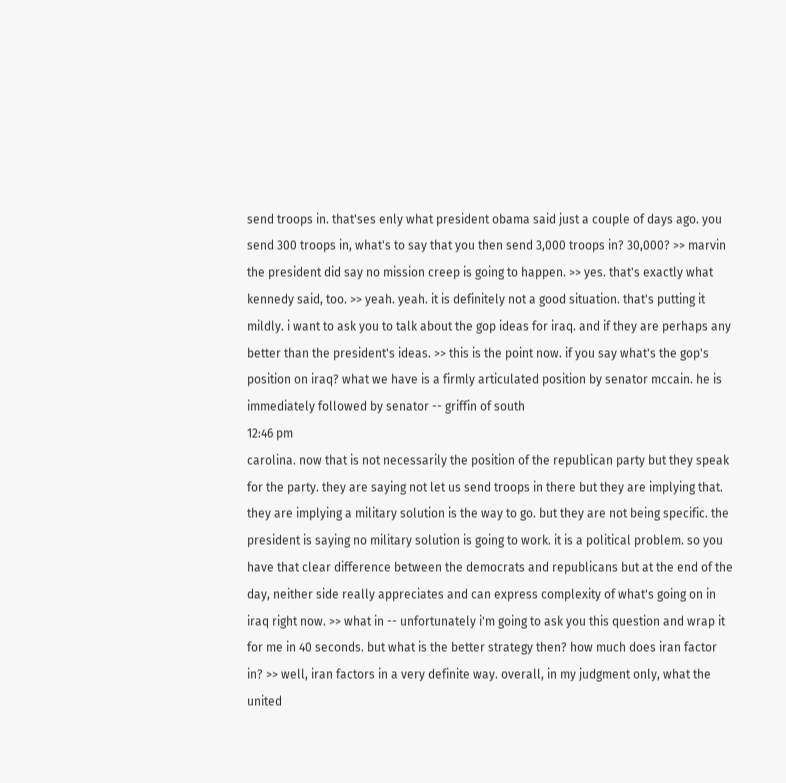send troops in. that'ses enly what president obama said just a couple of days ago. you send 300 troops in, what's to say that you then send 3,000 troops in? 30,000? >> marvin the president did say no mission creep is going to happen. >> yes. that's exactly what kennedy said, too. >> yeah. yeah. it is definitely not a good situation. that's putting it mildly. i want to ask you to talk about the gop ideas for iraq. and if they are perhaps any better than the president's ideas. >> this is the point now. if you say what's the gop's position on iraq? what we have is a firmly articulated position by senator mccain. he is immediately followed by senator -- griffin of south
12:46 pm
carolina. now that is not necessarily the position of the republican party but they speak for the party. they are saying not let us send troops in there but they are implying that. they are implying a military solution is the way to go. but they are not being specific. the president is saying no military solution is going to work. it is a political problem. so you have that clear difference between the democrats and republicans but at the end of the day, neither side really appreciates and can express complexity of what's going on in iraq right now. >> what in -- unfortunately i'm going to ask you this question and wrap it for me in 40 seconds. but what is the better strategy then? how much does iran factor in? >> well, iran factors in a very definite way. overall, in my judgment only, what the united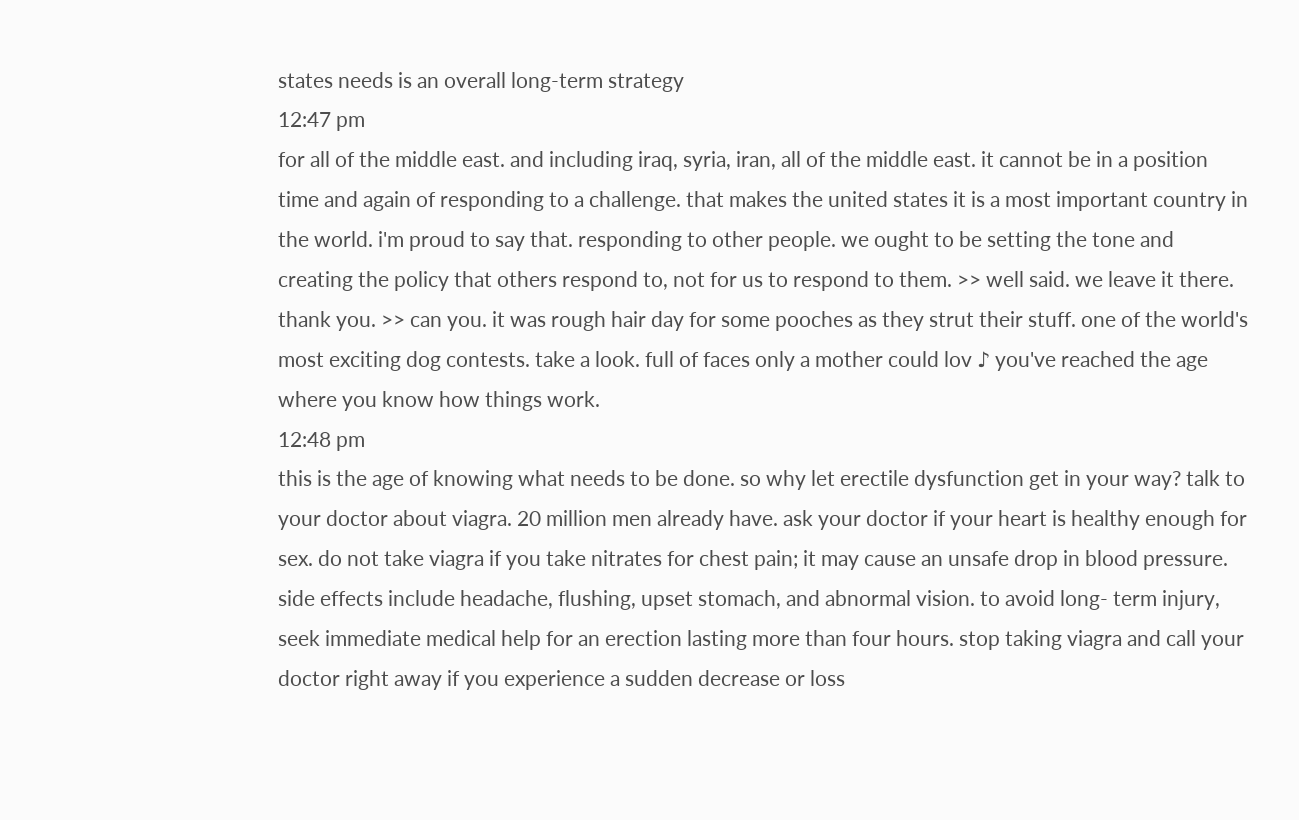states needs is an overall long-term strategy
12:47 pm
for all of the middle east. and including iraq, syria, iran, all of the middle east. it cannot be in a position time and again of responding to a challenge. that makes the united states it is a most important country in the world. i'm proud to say that. responding to other people. we ought to be setting the tone and creating the policy that others respond to, not for us to respond to them. >> well said. we leave it there. thank you. >> can you. it was rough hair day for some pooches as they strut their stuff. one of the world's most exciting dog contests. take a look. full of faces only a mother could lov ♪ you've reached the age where you know how things work.
12:48 pm
this is the age of knowing what needs to be done. so why let erectile dysfunction get in your way? talk to your doctor about viagra. 20 million men already have. ask your doctor if your heart is healthy enough for sex. do not take viagra if you take nitrates for chest pain; it may cause an unsafe drop in blood pressure. side effects include headache, flushing, upset stomach, and abnormal vision. to avoid long- term injury, seek immediate medical help for an erection lasting more than four hours. stop taking viagra and call your doctor right away if you experience a sudden decrease or loss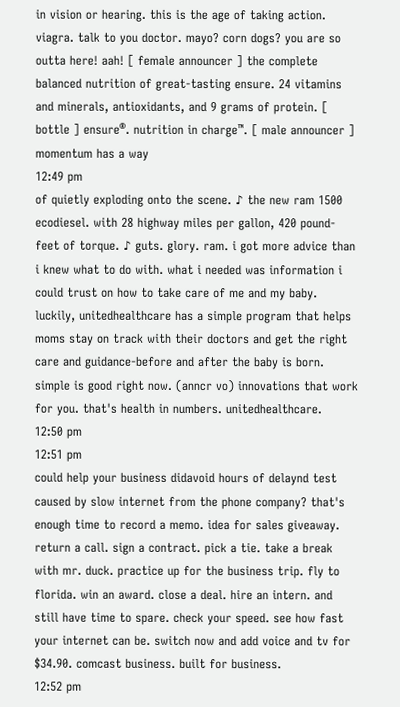in vision or hearing. this is the age of taking action. viagra. talk to you doctor. mayo? corn dogs? you are so outta here! aah! [ female announcer ] the complete balanced nutrition of great-tasting ensure. 24 vitamins and minerals, antioxidants, and 9 grams of protein. [ bottle ] ensure®. nutrition in charge™. [ male announcer ] momentum has a way
12:49 pm
of quietly exploding onto the scene. ♪ the new ram 1500 ecodiesel. with 28 highway miles per gallon, 420 pound-feet of torque. ♪ guts. glory. ram. i got more advice than i knew what to do with. what i needed was information i could trust on how to take care of me and my baby. luckily, unitedhealthcare has a simple program that helps moms stay on track with their doctors and get the right care and guidance-before and after the baby is born. simple is good right now. (anncr vo) innovations that work for you. that's health in numbers. unitedhealthcare.
12:50 pm
12:51 pm
could help your business didavoid hours of delaynd test caused by slow internet from the phone company? that's enough time to record a memo. idea for sales giveaway. return a call. sign a contract. pick a tie. take a break with mr. duck. practice up for the business trip. fly to florida. win an award. close a deal. hire an intern. and still have time to spare. check your speed. see how fast your internet can be. switch now and add voice and tv for $34.90. comcast business. built for business.
12:52 pm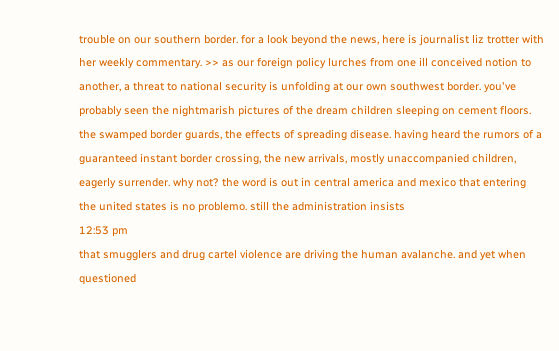trouble on our southern border. for a look beyond the news, here is journalist liz trotter with her weekly commentary. >> as our foreign policy lurches from one ill conceived notion to another, a threat to national security is unfolding at our own southwest border. you've probably seen the nightmarish pictures of the dream children sleeping on cement floors. the swamped border guards, the effects of spreading disease. having heard the rumors of a guaranteed instant border crossing, the new arrivals, mostly unaccompanied children, eagerly surrender. why not? the word is out in central america and mexico that entering the united states is no problemo. still the administration insists
12:53 pm
that smugglers and drug cartel violence are driving the human avalanche. and yet when questioned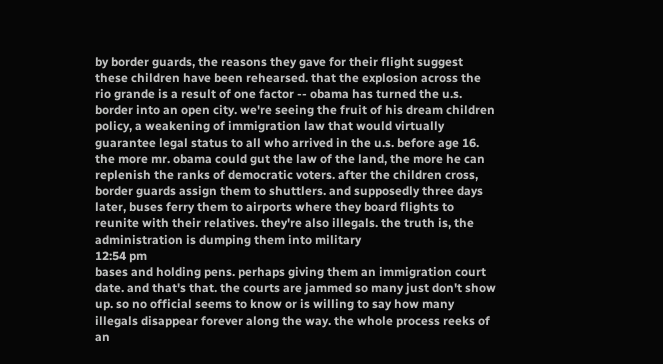by border guards, the reasons they gave for their flight suggest these children have been rehearsed. that the explosion across the rio grande is a result of one factor -- obama has turned the u.s. border into an open city. we're seeing the fruit of his dream children policy, a weakening of immigration law that would virtually guarantee legal status to all who arrived in the u.s. before age 16. the more mr. obama could gut the law of the land, the more he can replenish the ranks of democratic voters. after the children cross, border guards assign them to shuttlers. and supposedly three days later, buses ferry them to airports where they board flights to reunite with their relatives. they're also illegals. the truth is, the administration is dumping them into military
12:54 pm
bases and holding pens. perhaps giving them an immigration court date. and that's that. the courts are jammed so many just don't show up. so no official seems to know or is willing to say how many illegals disappear forever along the way. the whole process reeks of an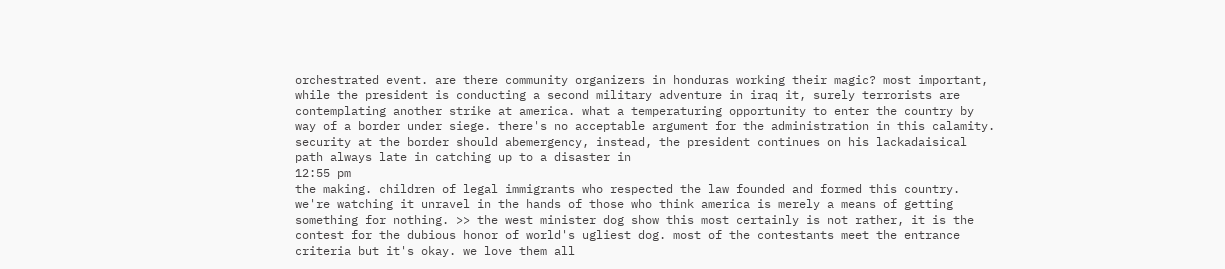orchestrated event. are there community organizers in honduras working their magic? most important, while the president is conducting a second military adventure in iraq it, surely terrorists are contemplating another strike at america. what a temperaturing opportunity to enter the country by way of a border under siege. there's no acceptable argument for the administration in this calamity. security at the border should abemergency, instead, the president continues on his lackadaisical path always late in catching up to a disaster in
12:55 pm
the making. children of legal immigrants who respected the law founded and formed this country. we're watching it unravel in the hands of those who think america is merely a means of getting something for nothing. >> the west minister dog show this most certainly is not rather, it is the contest for the dubious honor of world's ugliest dog. most of the contestants meet the entrance criteria but it's okay. we love them all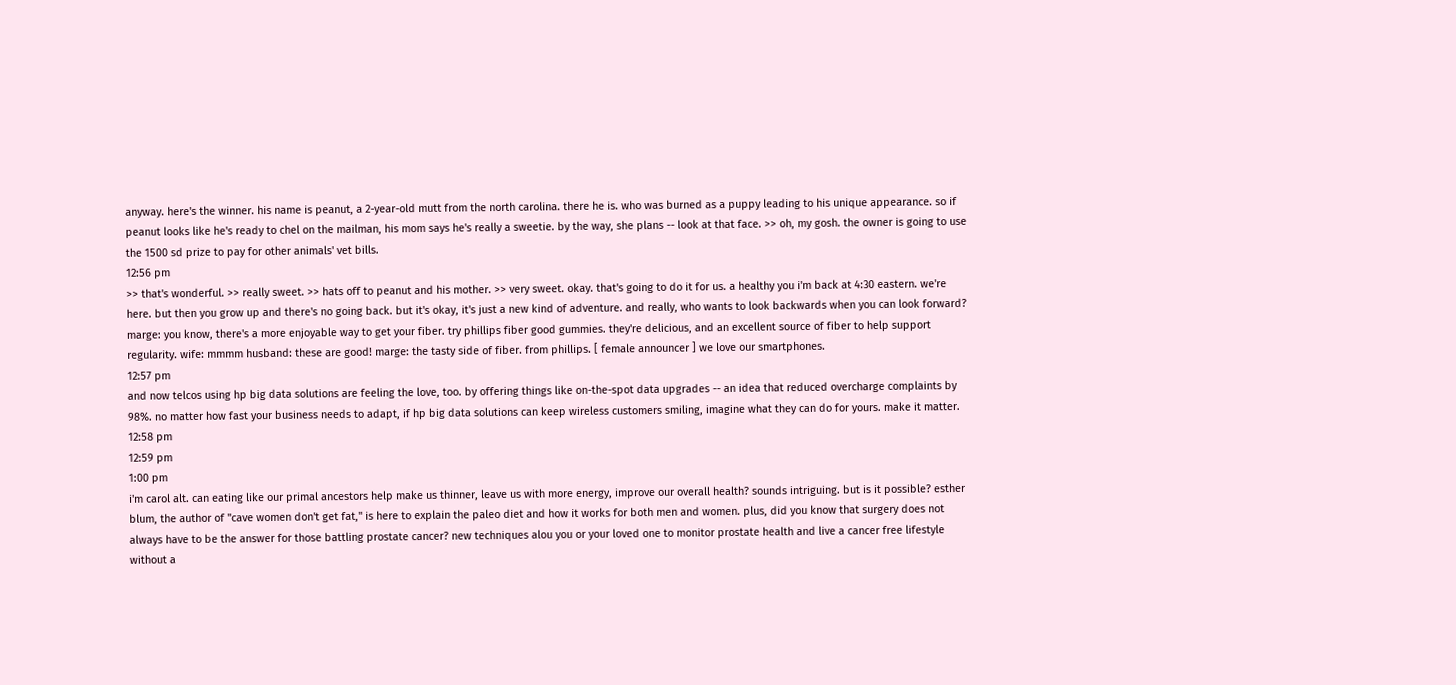anyway. here's the winner. his name is peanut, a 2-year-old mutt from the north carolina. there he is. who was burned as a puppy leading to his unique appearance. so if peanut looks like he's ready to chel on the mailman, his mom says he's really a sweetie. by the way, she plans -- look at that face. >> oh, my gosh. the owner is going to use the 1500 sd prize to pay for other animals' vet bills.
12:56 pm
>> that's wonderful. >> really sweet. >> hats off to peanut and his mother. >> very sweet. okay. that's going to do it for us. a healthy you i'm back at 4:30 eastern. we're here. but then you grow up and there's no going back. but it's okay, it's just a new kind of adventure. and really, who wants to look backwards when you can look forward? marge: you know, there's a more enjoyable way to get your fiber. try phillips fiber good gummies. they're delicious, and an excellent source of fiber to help support regularity. wife: mmmm husband: these are good! marge: the tasty side of fiber. from phillips. [ female announcer ] we love our smartphones.
12:57 pm
and now telcos using hp big data solutions are feeling the love, too. by offering things like on-the-spot data upgrades -- an idea that reduced overcharge complaints by 98%. no matter how fast your business needs to adapt, if hp big data solutions can keep wireless customers smiling, imagine what they can do for yours. make it matter.
12:58 pm
12:59 pm
1:00 pm
i'm carol alt. can eating like our primal ancestors help make us thinner, leave us with more energy, improve our overall health? sounds intriguing. but is it possible? esther blum, the author of "cave women don't get fat," is here to explain the paleo diet and how it works for both men and women. plus, did you know that surgery does not always have to be the answer for those battling prostate cancer? new techniques alou you or your loved one to monitor prostate health and live a cancer free lifestyle without a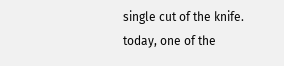single cut of the knife. today, one of the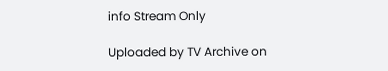info Stream Only

Uploaded by TV Archive on